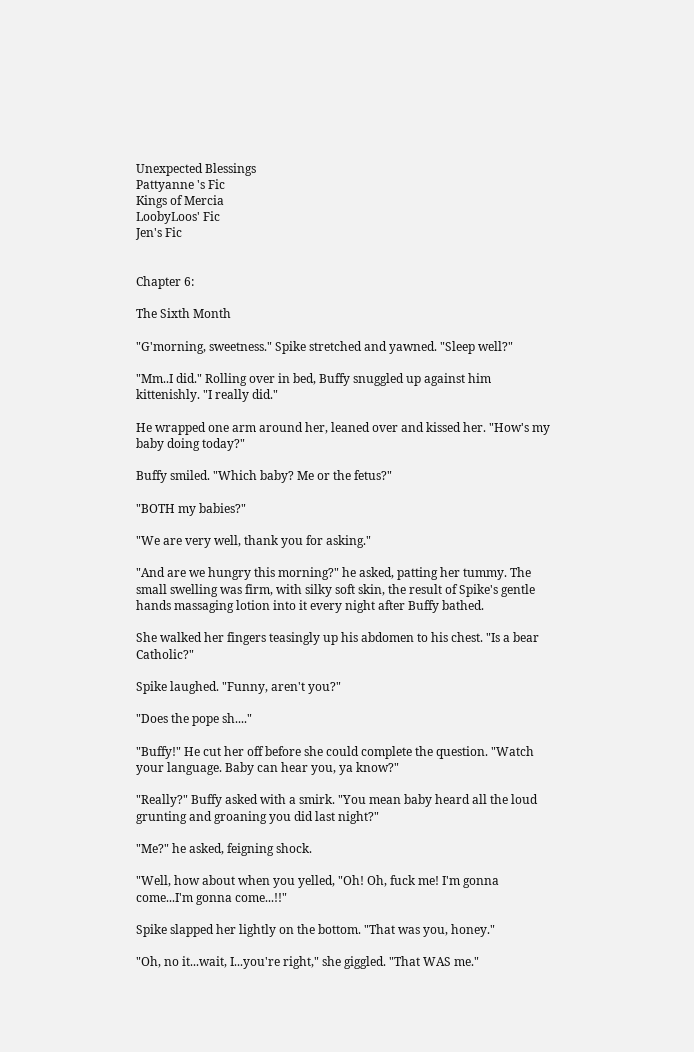Unexpected Blessings
Pattyanne 's Fic
Kings of Mercia
LoobyLoos' Fic
Jen's Fic


Chapter 6:

The Sixth Month

"G'morning, sweetness." Spike stretched and yawned. "Sleep well?"

"Mm..I did." Rolling over in bed, Buffy snuggled up against him kittenishly. "I really did."

He wrapped one arm around her, leaned over and kissed her. "How's my baby doing today?"

Buffy smiled. "Which baby? Me or the fetus?"

"BOTH my babies?"

"We are very well, thank you for asking."

"And are we hungry this morning?" he asked, patting her tummy. The small swelling was firm, with silky soft skin, the result of Spike's gentle hands massaging lotion into it every night after Buffy bathed.

She walked her fingers teasingly up his abdomen to his chest. "Is a bear Catholic?"

Spike laughed. "Funny, aren't you?"

"Does the pope sh...."

"Buffy!" He cut her off before she could complete the question. "Watch your language. Baby can hear you, ya know?"

"Really?" Buffy asked with a smirk. "You mean baby heard all the loud grunting and groaning you did last night?"

"Me?" he asked, feigning shock.

"Well, how about when you yelled, "Oh! Oh, fuck me! I'm gonna come...I'm gonna come...!!"

Spike slapped her lightly on the bottom. "That was you, honey."

"Oh, no it...wait, I...you're right," she giggled. "That WAS me."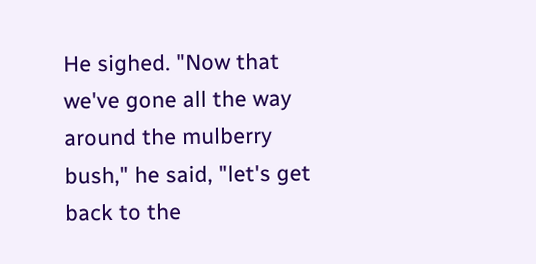He sighed. "Now that we've gone all the way around the mulberry bush," he said, "let's get back to the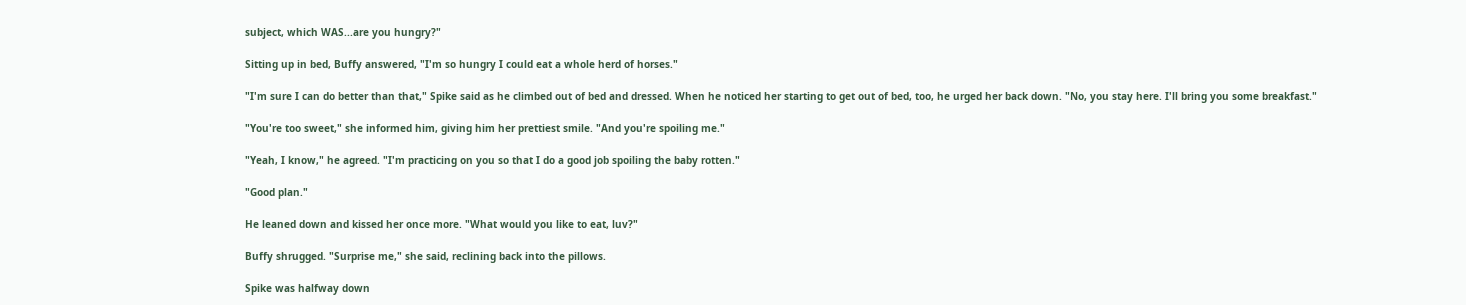subject, which WAS...are you hungry?"

Sitting up in bed, Buffy answered, "I'm so hungry I could eat a whole herd of horses."

"I'm sure I can do better than that," Spike said as he climbed out of bed and dressed. When he noticed her starting to get out of bed, too, he urged her back down. "No, you stay here. I'll bring you some breakfast."

"You're too sweet," she informed him, giving him her prettiest smile. "And you're spoiling me."

"Yeah, I know," he agreed. "I'm practicing on you so that I do a good job spoiling the baby rotten."

"Good plan."

He leaned down and kissed her once more. "What would you like to eat, luv?"

Buffy shrugged. "Surprise me," she said, reclining back into the pillows.

Spike was halfway down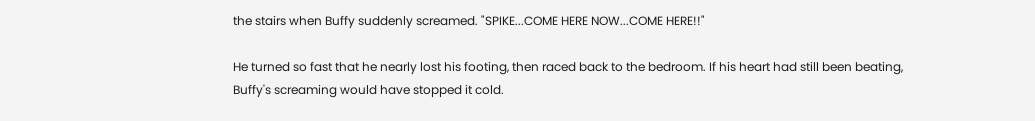the stairs when Buffy suddenly screamed. "SPIKE...COME HERE NOW...COME HERE!!"

He turned so fast that he nearly lost his footing, then raced back to the bedroom. If his heart had still been beating, Buffy's screaming would have stopped it cold.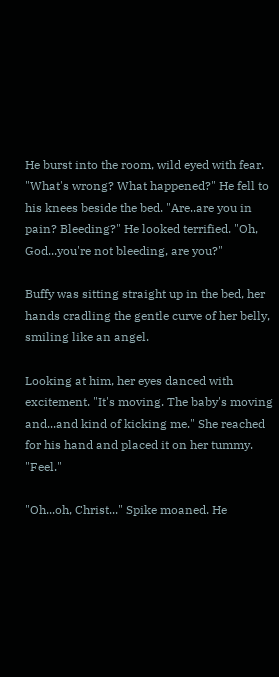He burst into the room, wild eyed with fear. "What's wrong? What happened?" He fell to his knees beside the bed. "Are..are you in pain? Bleeding?" He looked terrified. "Oh, God...you're not bleeding, are you?"

Buffy was sitting straight up in the bed, her hands cradling the gentle curve of her belly, smiling like an angel.

Looking at him, her eyes danced with excitement. "It's moving. The baby's moving and...and kind of kicking me." She reached for his hand and placed it on her tummy. "Feel."

"Oh...oh, Christ..." Spike moaned. He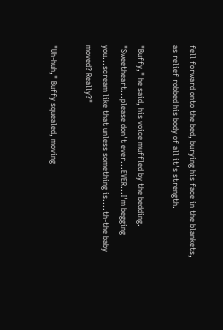fell forward onto the bed, burying his face in the blankets, as relief robbed his body of all it's strength.

"Buffy," he said, his voice muffled by the bedding. "Sweetheart...please don't ever...EVER...I'm begging you...scream like that unless something is....th-the baby moved? Really?"

"Uh-huh," Buffy squealed, moving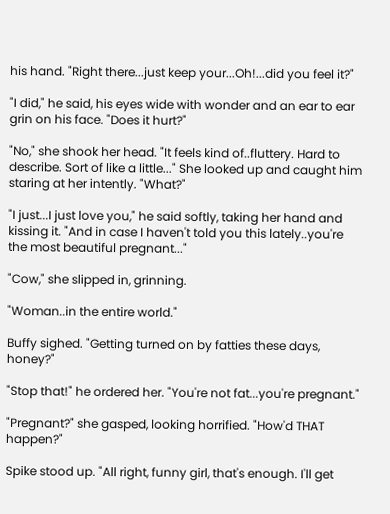his hand. "Right there...just keep your...Oh!...did you feel it?"

"I did," he said, his eyes wide with wonder and an ear to ear grin on his face. "Does it hurt?"

"No," she shook her head. "It feels kind of..fluttery. Hard to describe. Sort of like a little..." She looked up and caught him staring at her intently. "What?"

"I just...I just love you," he said softly, taking her hand and kissing it. "And in case I haven't told you this lately..you're the most beautiful pregnant..."

"Cow," she slipped in, grinning.

"Woman..in the entire world."

Buffy sighed. "Getting turned on by fatties these days, honey?"

"Stop that!" he ordered her. "You're not fat...you're pregnant."

"Pregnant?" she gasped, looking horrified. "How'd THAT happen?"

Spike stood up. "All right, funny girl, that's enough. I'll get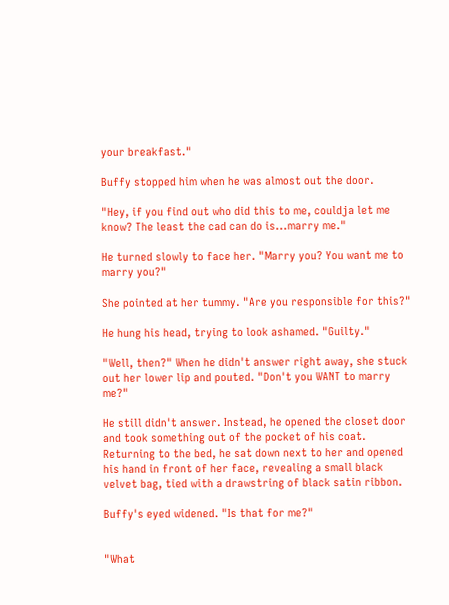your breakfast."

Buffy stopped him when he was almost out the door.

"Hey, if you find out who did this to me, couldja let me know? The least the cad can do is...marry me."

He turned slowly to face her. "Marry you? You want me to marry you?"

She pointed at her tummy. "Are you responsible for this?"

He hung his head, trying to look ashamed. "Guilty."

"Well, then?" When he didn't answer right away, she stuck out her lower lip and pouted. "Don't you WANT to marry me?"

He still didn't answer. Instead, he opened the closet door and took something out of the pocket of his coat. Returning to the bed, he sat down next to her and opened his hand in front of her face, revealing a small black velvet bag, tied with a drawstring of black satin ribbon.

Buffy's eyed widened. "Is that for me?"


"What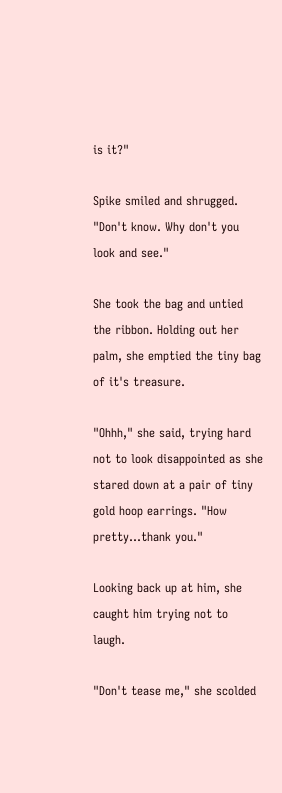is it?"

Spike smiled and shrugged. "Don't know. Why don't you look and see."

She took the bag and untied the ribbon. Holding out her palm, she emptied the tiny bag of it's treasure.

"Ohhh," she said, trying hard not to look disappointed as she stared down at a pair of tiny gold hoop earrings. "How pretty...thank you."

Looking back up at him, she caught him trying not to laugh.

"Don't tease me," she scolded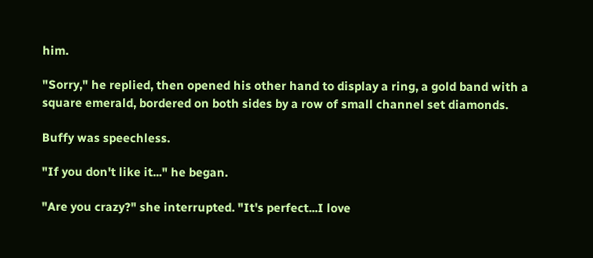him.

"Sorry," he replied, then opened his other hand to display a ring, a gold band with a square emerald, bordered on both sides by a row of small channel set diamonds.

Buffy was speechless.

"If you don't like it..." he began.

"Are you crazy?" she interrupted. "It's perfect...I love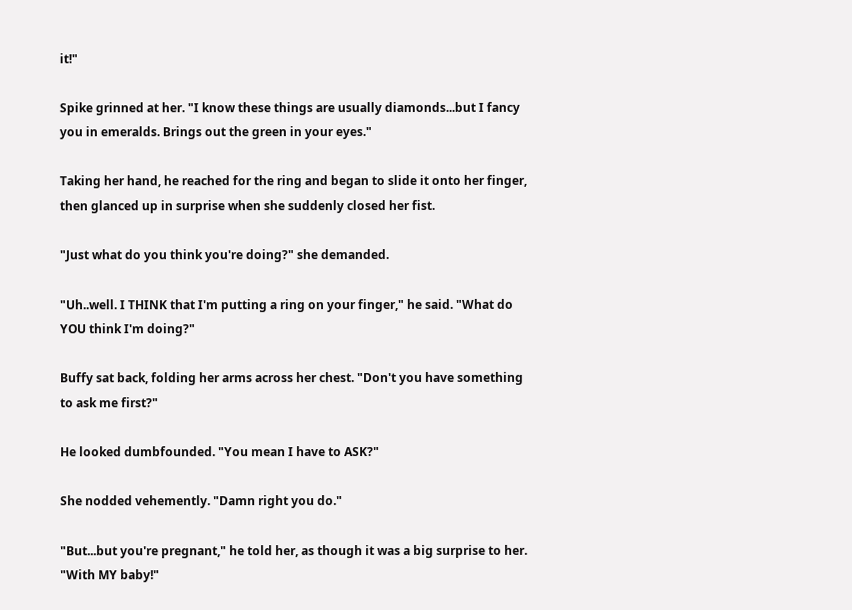it!"

Spike grinned at her. "I know these things are usually diamonds...but I fancy you in emeralds. Brings out the green in your eyes."

Taking her hand, he reached for the ring and began to slide it onto her finger, then glanced up in surprise when she suddenly closed her fist.

"Just what do you think you're doing?" she demanded.

"Uh..well. I THINK that I'm putting a ring on your finger," he said. "What do YOU think I'm doing?"

Buffy sat back, folding her arms across her chest. "Don't you have something to ask me first?"

He looked dumbfounded. "You mean I have to ASK?"

She nodded vehemently. "Damn right you do."

"But...but you're pregnant," he told her, as though it was a big surprise to her. "With MY baby!"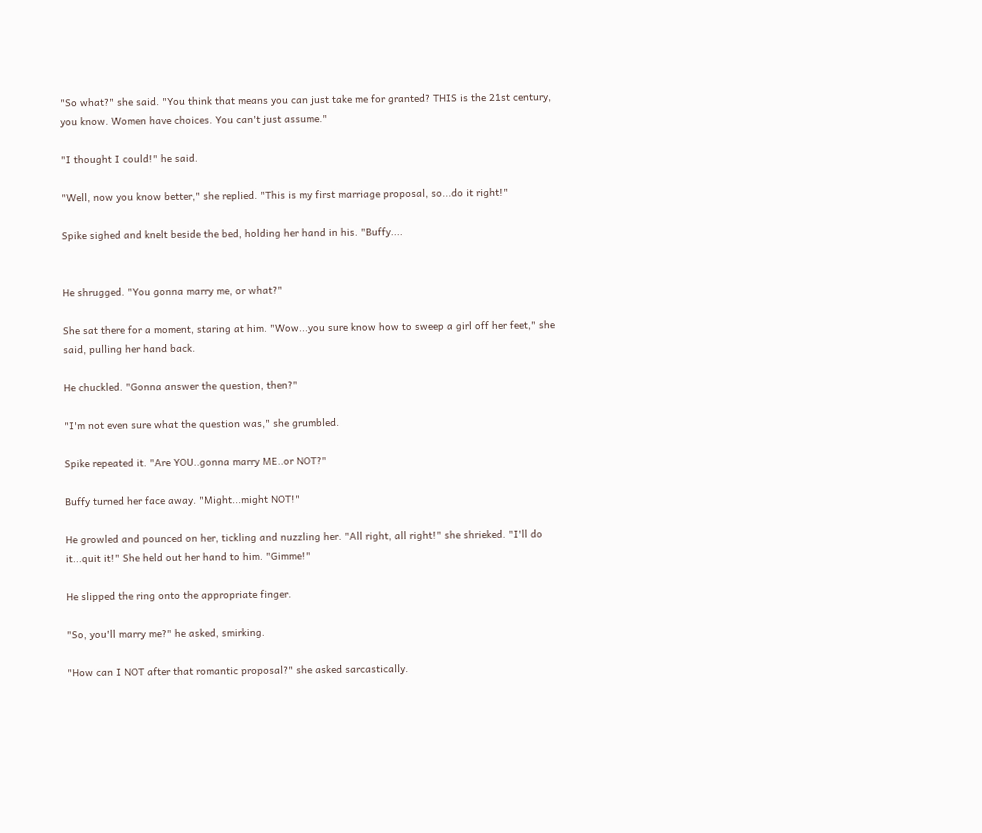"So what?" she said. "You think that means you can just take me for granted? THIS is the 21st century, you know. Women have choices. You can't just assume."

"I thought I could!" he said.

"Well, now you know better," she replied. "This is my first marriage proposal, so...do it right!"

Spike sighed and knelt beside the bed, holding her hand in his. "Buffy....


He shrugged. "You gonna marry me, or what?"

She sat there for a moment, staring at him. "Wow...you sure know how to sweep a girl off her feet," she said, pulling her hand back.

He chuckled. "Gonna answer the question, then?"

"I'm not even sure what the question was," she grumbled.

Spike repeated it. "Are YOU..gonna marry ME..or NOT?"

Buffy turned her face away. "Might...might NOT!"

He growled and pounced on her, tickling and nuzzling her. "All right, all right!" she shrieked. "I'll do it...quit it!" She held out her hand to him. "Gimme!"

He slipped the ring onto the appropriate finger.

"So, you'll marry me?" he asked, smirking.

"How can I NOT after that romantic proposal?" she asked sarcastically.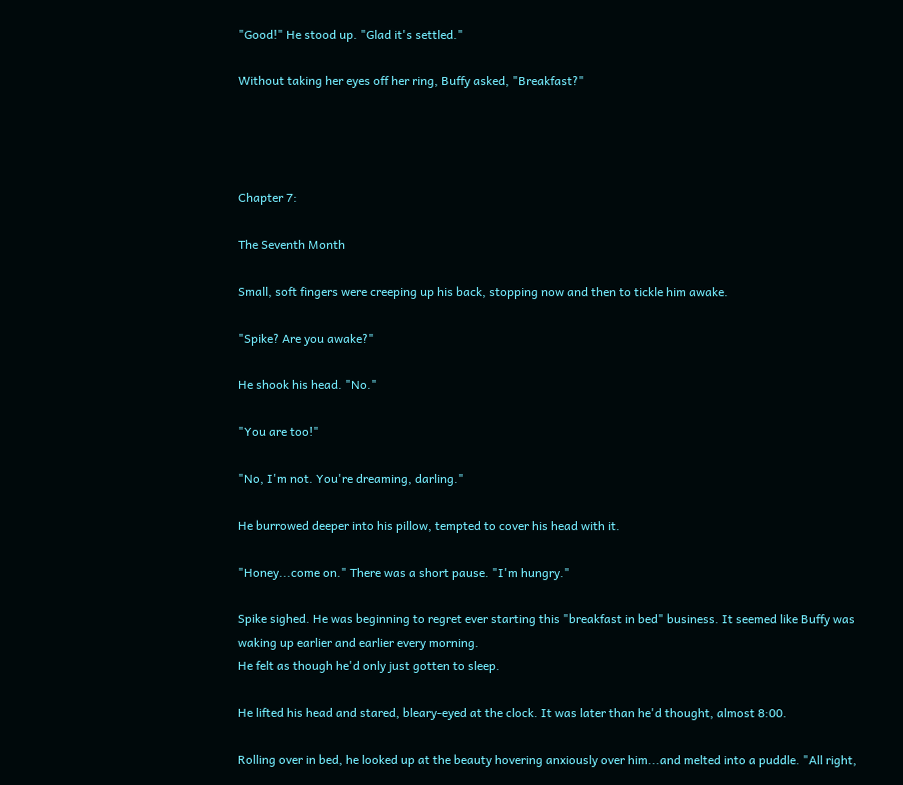"Good!" He stood up. "Glad it's settled."

Without taking her eyes off her ring, Buffy asked, "Breakfast?"




Chapter 7:

The Seventh Month

Small, soft fingers were creeping up his back, stopping now and then to tickle him awake.

"Spike? Are you awake?"

He shook his head. "No."

"You are too!"

"No, I'm not. You're dreaming, darling."

He burrowed deeper into his pillow, tempted to cover his head with it.

"Honey...come on." There was a short pause. "I'm hungry."

Spike sighed. He was beginning to regret ever starting this "breakfast in bed" business. It seemed like Buffy was waking up earlier and earlier every morning.
He felt as though he'd only just gotten to sleep.

He lifted his head and stared, bleary-eyed at the clock. It was later than he'd thought, almost 8:00.

Rolling over in bed, he looked up at the beauty hovering anxiously over him...and melted into a puddle. "All right,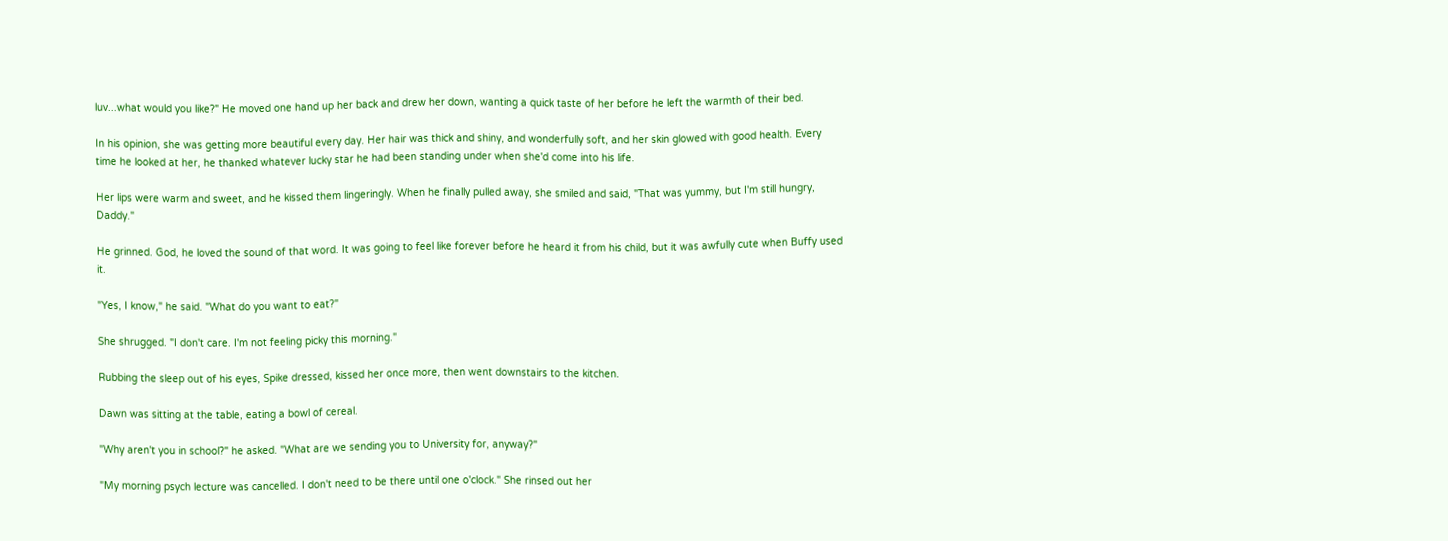luv...what would you like?" He moved one hand up her back and drew her down, wanting a quick taste of her before he left the warmth of their bed.

In his opinion, she was getting more beautiful every day. Her hair was thick and shiny, and wonderfully soft, and her skin glowed with good health. Every time he looked at her, he thanked whatever lucky star he had been standing under when she'd come into his life.

Her lips were warm and sweet, and he kissed them lingeringly. When he finally pulled away, she smiled and said, "That was yummy, but I'm still hungry, Daddy."

He grinned. God, he loved the sound of that word. It was going to feel like forever before he heard it from his child, but it was awfully cute when Buffy used it.

"Yes, I know," he said. "What do you want to eat?"

She shrugged. "I don't care. I'm not feeling picky this morning."

Rubbing the sleep out of his eyes, Spike dressed, kissed her once more, then went downstairs to the kitchen.

Dawn was sitting at the table, eating a bowl of cereal.

"Why aren't you in school?" he asked. "What are we sending you to University for, anyway?"

"My morning psych lecture was cancelled. I don't need to be there until one o'clock." She rinsed out her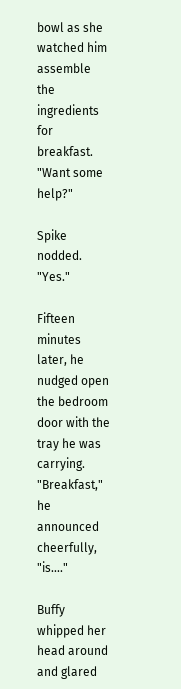bowl as she watched him assemble the ingredients for breakfast. "Want some help?"

Spike nodded. "Yes."

Fifteen minutes later, he nudged open the bedroom door with the tray he was carrying. "Breakfast," he announced cheerfully, "is...."

Buffy whipped her head around and glared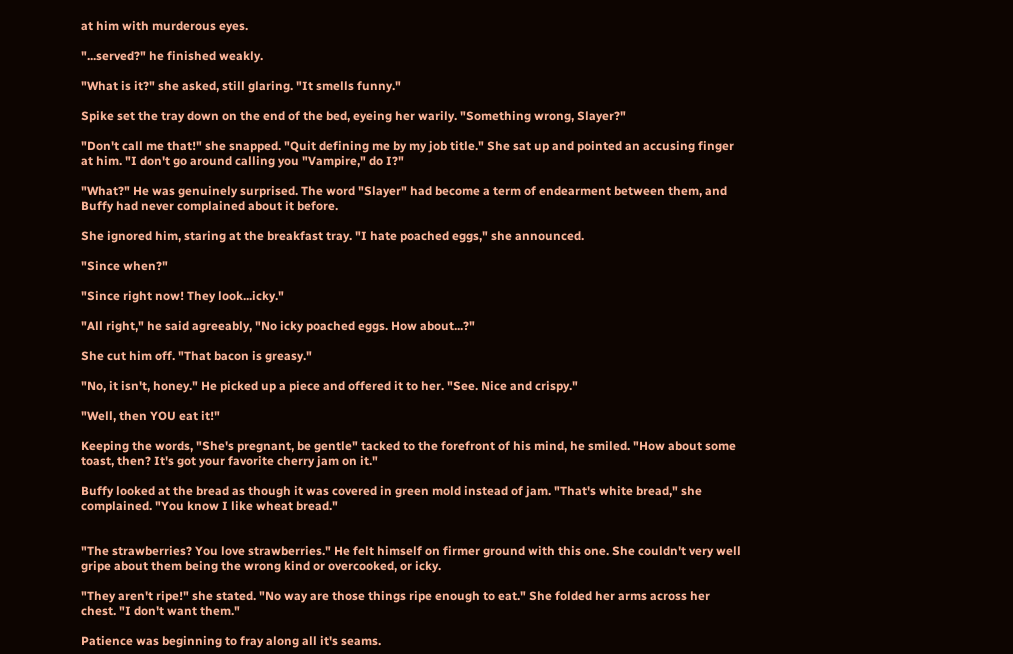at him with murderous eyes.

"...served?" he finished weakly.

"What is it?" she asked, still glaring. "It smells funny."

Spike set the tray down on the end of the bed, eyeing her warily. "Something wrong, Slayer?"

"Don't call me that!" she snapped. "Quit defining me by my job title." She sat up and pointed an accusing finger at him. "I don't go around calling you "Vampire," do I?"

"What?" He was genuinely surprised. The word "Slayer" had become a term of endearment between them, and Buffy had never complained about it before.

She ignored him, staring at the breakfast tray. "I hate poached eggs," she announced.

"Since when?"

"Since right now! They look...icky."

"All right," he said agreeably, "No icky poached eggs. How about...?"

She cut him off. "That bacon is greasy."

"No, it isn't, honey." He picked up a piece and offered it to her. "See. Nice and crispy."

"Well, then YOU eat it!"

Keeping the words, "She's pregnant, be gentle" tacked to the forefront of his mind, he smiled. "How about some toast, then? It's got your favorite cherry jam on it."

Buffy looked at the bread as though it was covered in green mold instead of jam. "That's white bread," she complained. "You know I like wheat bread."


"The strawberries? You love strawberries." He felt himself on firmer ground with this one. She couldn't very well gripe about them being the wrong kind or overcooked, or icky.

"They aren't ripe!" she stated. "No way are those things ripe enough to eat." She folded her arms across her chest. "I don't want them."

Patience was beginning to fray along all it's seams.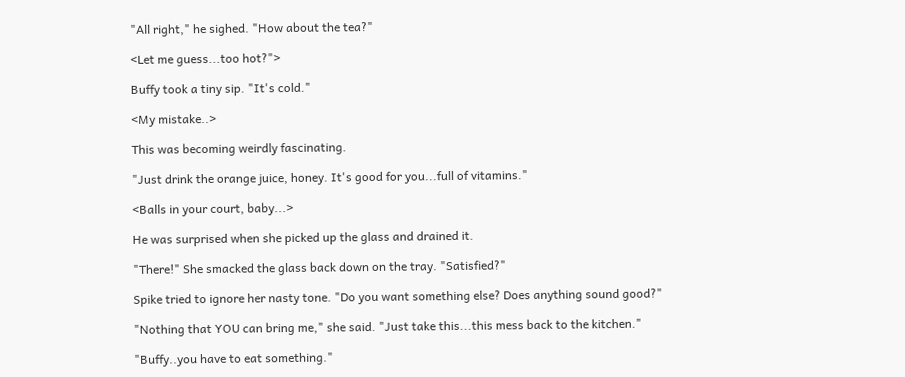"All right," he sighed. "How about the tea?"

<Let me guess...too hot?">

Buffy took a tiny sip. "It's cold."

<My mistake..>

This was becoming weirdly fascinating.

"Just drink the orange juice, honey. It's good for you...full of vitamins."

<Balls in your court, baby...>

He was surprised when she picked up the glass and drained it.

"There!" She smacked the glass back down on the tray. "Satisfied?"

Spike tried to ignore her nasty tone. "Do you want something else? Does anything sound good?"

"Nothing that YOU can bring me," she said. "Just take this...this mess back to the kitchen."

"Buffy..you have to eat something."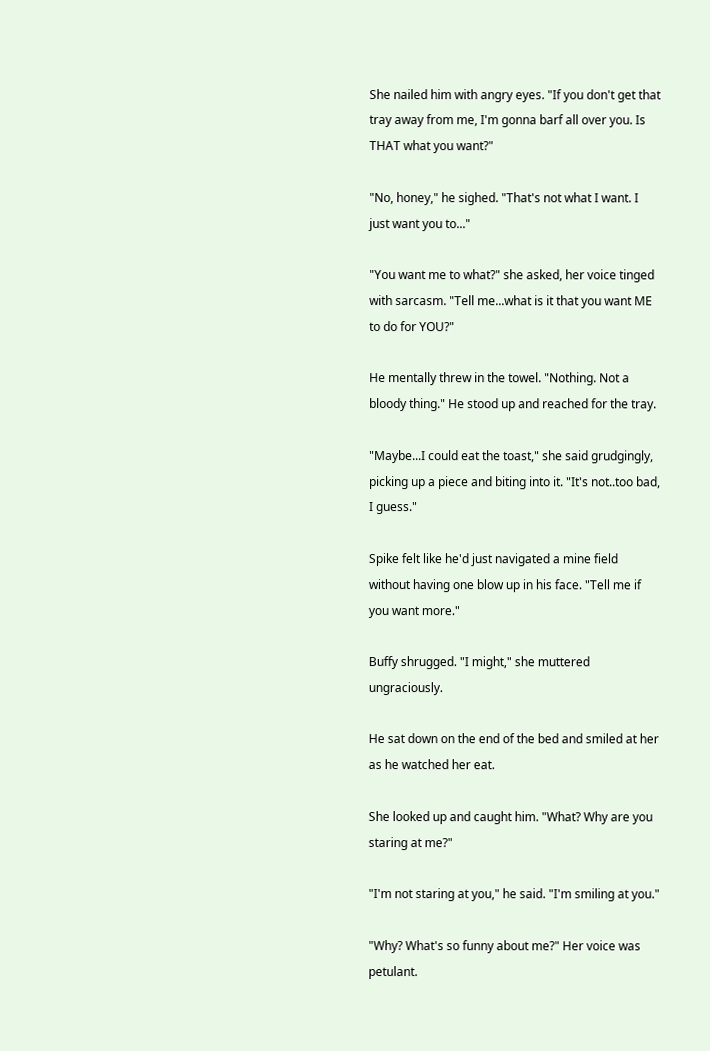She nailed him with angry eyes. "If you don't get that tray away from me, I'm gonna barf all over you. Is THAT what you want?"

"No, honey," he sighed. "That's not what I want. I just want you to..."

"You want me to what?" she asked, her voice tinged with sarcasm. "Tell me...what is it that you want ME to do for YOU?"

He mentally threw in the towel. "Nothing. Not a bloody thing." He stood up and reached for the tray.

"Maybe...I could eat the toast," she said grudgingly, picking up a piece and biting into it. "It's not..too bad, I guess."

Spike felt like he'd just navigated a mine field without having one blow up in his face. "Tell me if you want more."

Buffy shrugged. "I might," she muttered ungraciously.

He sat down on the end of the bed and smiled at her as he watched her eat.

She looked up and caught him. "What? Why are you staring at me?"

"I'm not staring at you," he said. "I'm smiling at you."

"Why? What's so funny about me?" Her voice was petulant.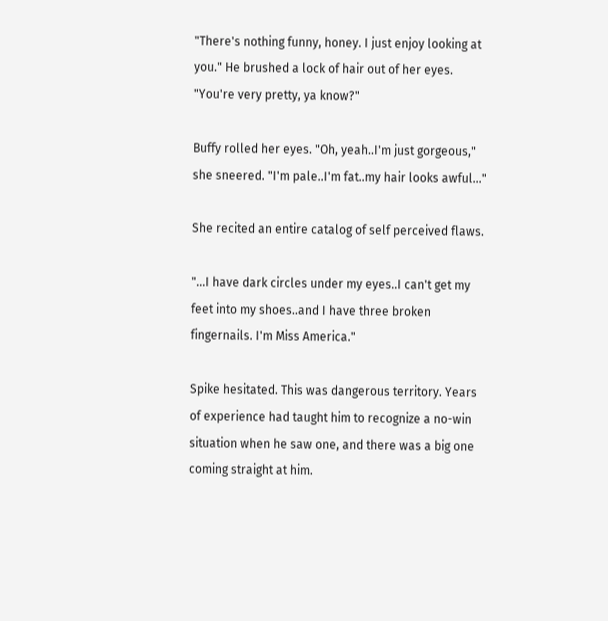"There's nothing funny, honey. I just enjoy looking at you." He brushed a lock of hair out of her eyes. "You're very pretty, ya know?"

Buffy rolled her eyes. "Oh, yeah..I'm just gorgeous," she sneered. "I'm pale..I'm fat..my hair looks awful..."

She recited an entire catalog of self perceived flaws.

"...I have dark circles under my eyes..I can't get my feet into my shoes..and I have three broken fingernails. I'm Miss America."

Spike hesitated. This was dangerous territory. Years of experience had taught him to recognize a no-win situation when he saw one, and there was a big one coming straight at him.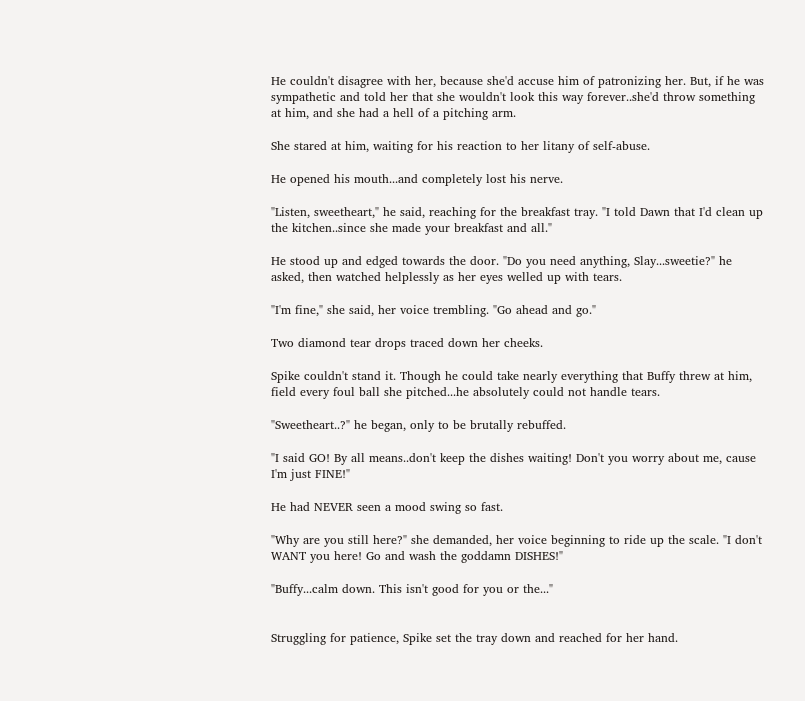He couldn't disagree with her, because she'd accuse him of patronizing her. But, if he was sympathetic and told her that she wouldn't look this way forever..she'd throw something at him, and she had a hell of a pitching arm.

She stared at him, waiting for his reaction to her litany of self-abuse.

He opened his mouth...and completely lost his nerve.

"Listen, sweetheart," he said, reaching for the breakfast tray. "I told Dawn that I'd clean up the kitchen..since she made your breakfast and all."

He stood up and edged towards the door. "Do you need anything, Slay...sweetie?" he asked, then watched helplessly as her eyes welled up with tears.

"I'm fine," she said, her voice trembling. "Go ahead and go."

Two diamond tear drops traced down her cheeks.

Spike couldn't stand it. Though he could take nearly everything that Buffy threw at him, field every foul ball she pitched...he absolutely could not handle tears.

"Sweetheart..?" he began, only to be brutally rebuffed.

"I said GO! By all means..don't keep the dishes waiting! Don't you worry about me, cause I'm just FINE!"

He had NEVER seen a mood swing so fast.

"Why are you still here?" she demanded, her voice beginning to ride up the scale. "I don't WANT you here! Go and wash the goddamn DISHES!"

"Buffy...calm down. This isn't good for you or the..."


Struggling for patience, Spike set the tray down and reached for her hand.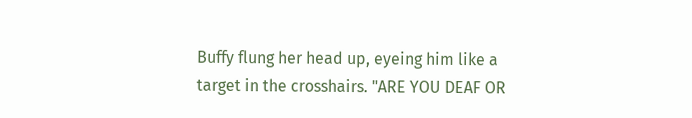Buffy flung her head up, eyeing him like a target in the crosshairs. "ARE YOU DEAF OR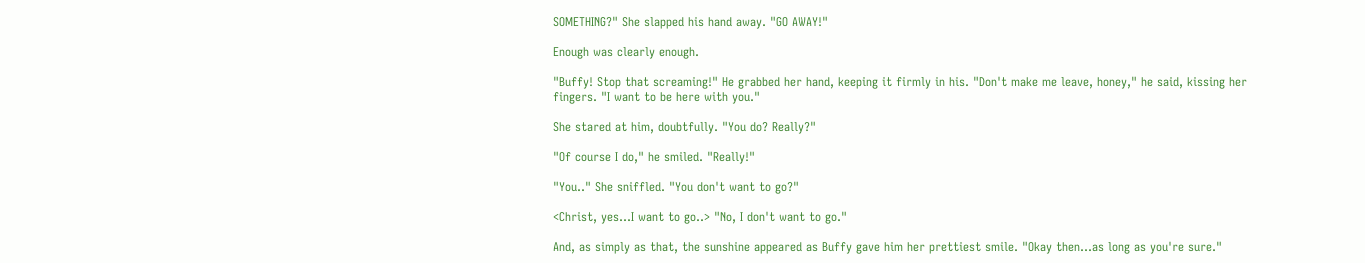SOMETHING?" She slapped his hand away. "GO AWAY!"

Enough was clearly enough.

"Buffy! Stop that screaming!" He grabbed her hand, keeping it firmly in his. "Don't make me leave, honey," he said, kissing her fingers. "I want to be here with you."

She stared at him, doubtfully. "You do? Really?"

"Of course I do," he smiled. "Really!"

"You.." She sniffled. "You don't want to go?"

<Christ, yes...I want to go..> "No, I don't want to go."

And, as simply as that, the sunshine appeared as Buffy gave him her prettiest smile. "Okay then...as long as you're sure."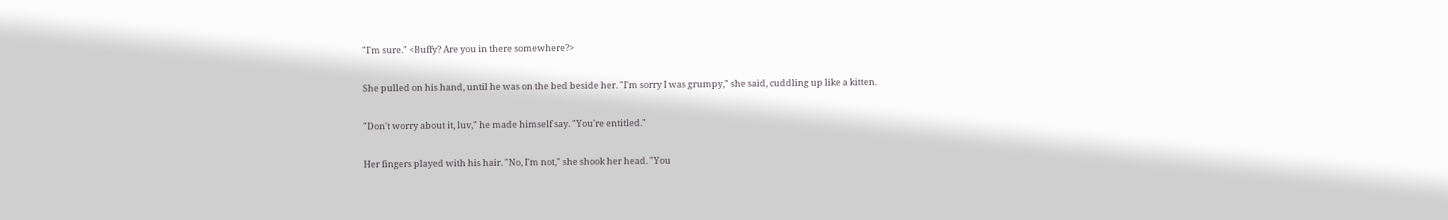"I'm sure." <Buffy? Are you in there somewhere?>

She pulled on his hand, until he was on the bed beside her. "I'm sorry I was grumpy," she said, cuddling up like a kitten.

"Don't worry about it, luv," he made himself say. "You're entitled."

Her fingers played with his hair. "No, I'm not," she shook her head. "You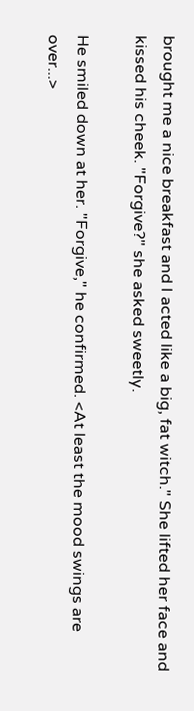brought me a nice breakfast and I acted like a big, fat witch." She lifted her face and kissed his cheek. "Forgive?" she asked sweetly.

He smiled down at her. "Forgive," he confirmed. <At least the mood swings are over...>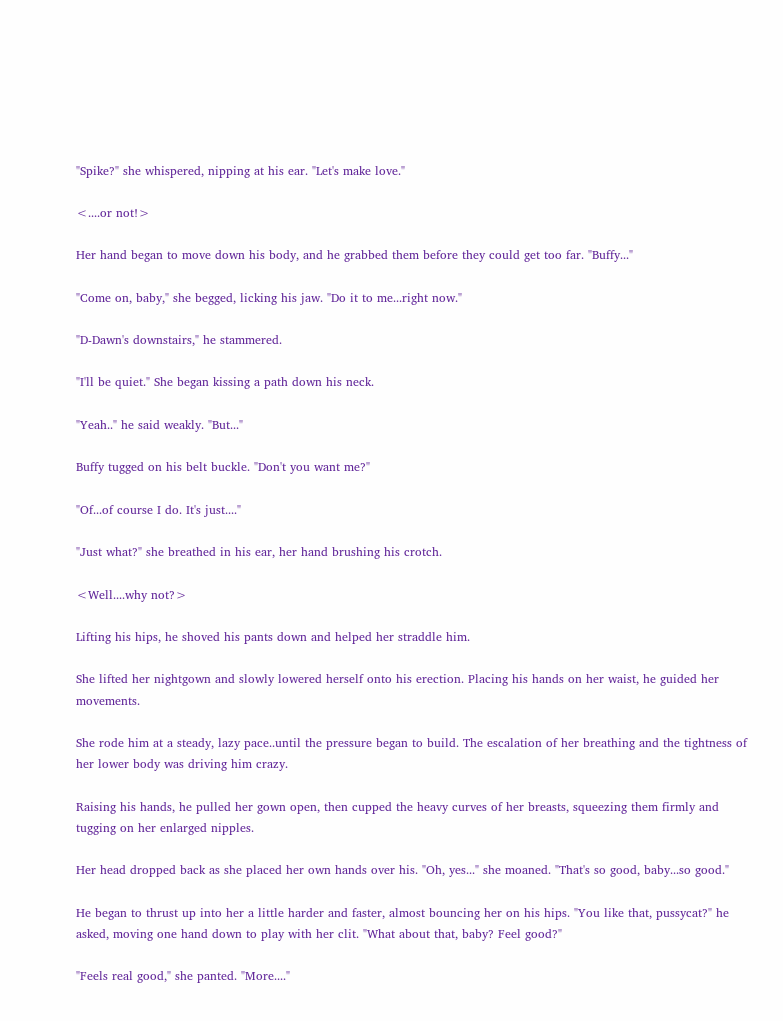"Spike?" she whispered, nipping at his ear. "Let's make love."

<....or not!>

Her hand began to move down his body, and he grabbed them before they could get too far. "Buffy..."

"Come on, baby," she begged, licking his jaw. "Do it to me...right now."

"D-Dawn's downstairs," he stammered.

"I'll be quiet." She began kissing a path down his neck.

"Yeah.." he said weakly. "But..."

Buffy tugged on his belt buckle. "Don't you want me?"

"Of...of course I do. It's just...."

"Just what?" she breathed in his ear, her hand brushing his crotch.

<Well....why not?>

Lifting his hips, he shoved his pants down and helped her straddle him.

She lifted her nightgown and slowly lowered herself onto his erection. Placing his hands on her waist, he guided her movements.

She rode him at a steady, lazy pace..until the pressure began to build. The escalation of her breathing and the tightness of her lower body was driving him crazy.

Raising his hands, he pulled her gown open, then cupped the heavy curves of her breasts, squeezing them firmly and tugging on her enlarged nipples.

Her head dropped back as she placed her own hands over his. "Oh, yes..." she moaned. "That's so good, baby...so good."

He began to thrust up into her a little harder and faster, almost bouncing her on his hips. "You like that, pussycat?" he asked, moving one hand down to play with her clit. "What about that, baby? Feel good?"

"Feels real good," she panted. "More...."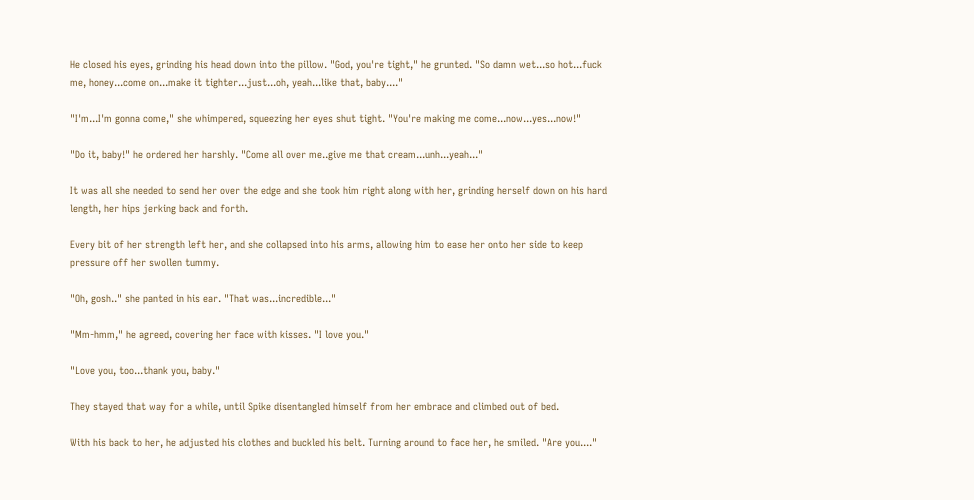He closed his eyes, grinding his head down into the pillow. "God, you're tight," he grunted. "So damn wet...so hot...fuck me, honey...come on...make it tighter...just...oh, yeah...like that, baby...."

"I'm...I'm gonna come," she whimpered, squeezing her eyes shut tight. "You're making me come...now...yes...now!"

"Do it, baby!" he ordered her harshly. "Come all over me..give me that cream...unh...yeah..."

It was all she needed to send her over the edge and she took him right along with her, grinding herself down on his hard length, her hips jerking back and forth.

Every bit of her strength left her, and she collapsed into his arms, allowing him to ease her onto her side to keep pressure off her swollen tummy.

"Oh, gosh.." she panted in his ear. "That was...incredible..."

"Mm-hmm," he agreed, covering her face with kisses. "I love you."

"Love you, too...thank you, baby."

They stayed that way for a while, until Spike disentangled himself from her embrace and climbed out of bed.

With his back to her, he adjusted his clothes and buckled his belt. Turning around to face her, he smiled. "Are you...."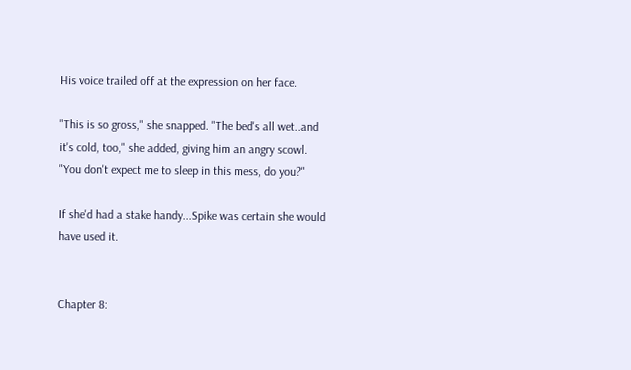His voice trailed off at the expression on her face.

"This is so gross," she snapped. "The bed's all wet..and it's cold, too," she added, giving him an angry scowl. "You don't expect me to sleep in this mess, do you?"

If she'd had a stake handy...Spike was certain she would have used it.


Chapter 8: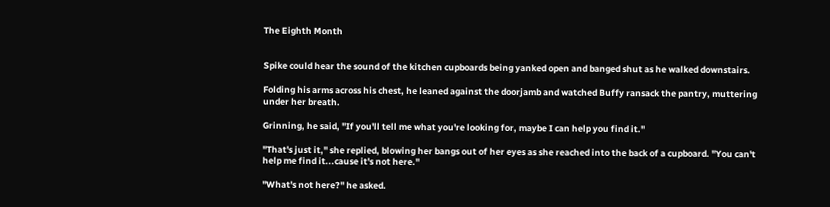The Eighth Month


Spike could hear the sound of the kitchen cupboards being yanked open and banged shut as he walked downstairs.

Folding his arms across his chest, he leaned against the doorjamb and watched Buffy ransack the pantry, muttering under her breath.

Grinning, he said, "If you'll tell me what you're looking for, maybe I can help you find it."

"That's just it," she replied, blowing her bangs out of her eyes as she reached into the back of a cupboard. "You can't help me find it...cause it's not here."

"What's not here?" he asked.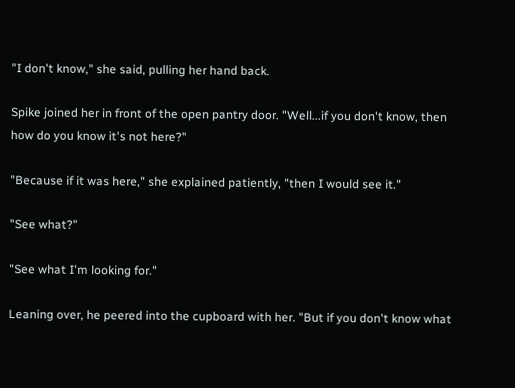"I don't know," she said, pulling her hand back.

Spike joined her in front of the open pantry door. "Well...if you don't know, then how do you know it's not here?"

"Because if it was here," she explained patiently, "then I would see it."

"See what?"

"See what I'm looking for."

Leaning over, he peered into the cupboard with her. "But if you don't know what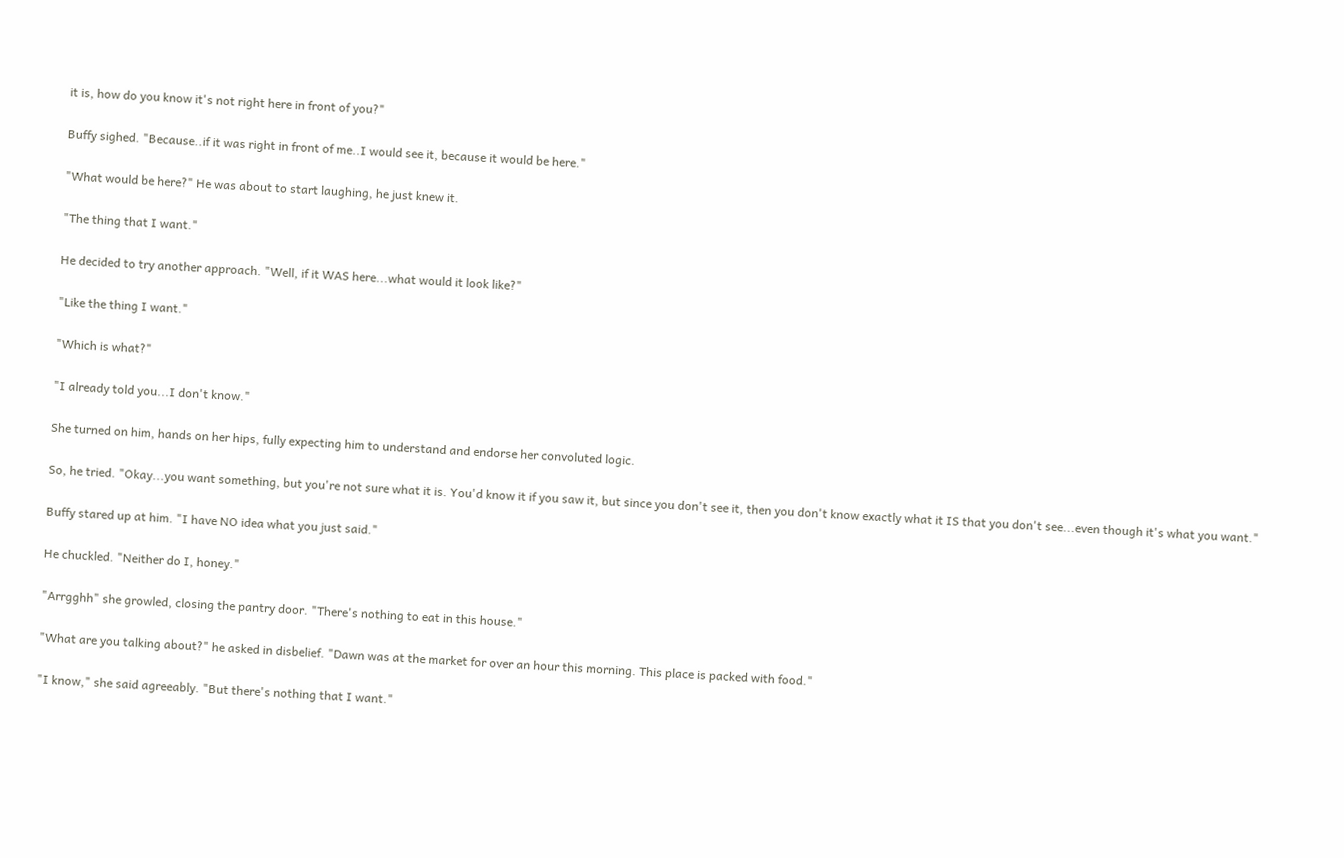it is, how do you know it's not right here in front of you?"

Buffy sighed. "Because..if it was right in front of me..I would see it, because it would be here."

"What would be here?" He was about to start laughing, he just knew it.

"The thing that I want."

He decided to try another approach. "Well, if it WAS here...what would it look like?"

"Like the thing I want."

"Which is what?"

"I already told you...I don't know."

She turned on him, hands on her hips, fully expecting him to understand and endorse her convoluted logic.

So, he tried. "Okay...you want something, but you're not sure what it is. You'd know it if you saw it, but since you don't see it, then you don't know exactly what it IS that you don't see...even though it's what you want."

Buffy stared up at him. "I have NO idea what you just said."

He chuckled. "Neither do I, honey."

"Arrgghh" she growled, closing the pantry door. "There's nothing to eat in this house."

"What are you talking about?" he asked in disbelief. "Dawn was at the market for over an hour this morning. This place is packed with food."

"I know," she said agreeably. "But there's nothing that I want."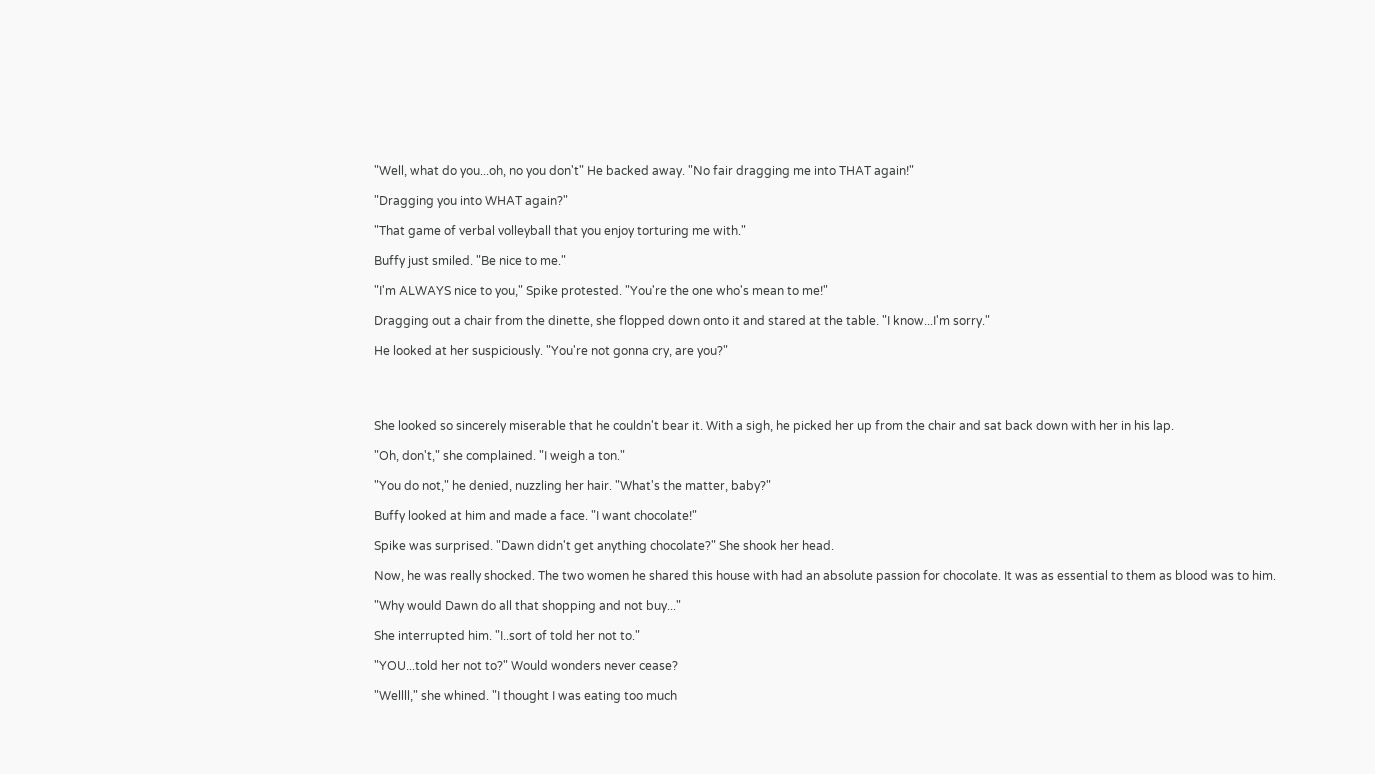"Well, what do you...oh, no you don't" He backed away. "No fair dragging me into THAT again!"

"Dragging you into WHAT again?"

"That game of verbal volleyball that you enjoy torturing me with."

Buffy just smiled. "Be nice to me."

"I'm ALWAYS nice to you," Spike protested. "You're the one who's mean to me!"

Dragging out a chair from the dinette, she flopped down onto it and stared at the table. "I know...I'm sorry."

He looked at her suspiciously. "You're not gonna cry, are you?"




She looked so sincerely miserable that he couldn't bear it. With a sigh, he picked her up from the chair and sat back down with her in his lap.

"Oh, don't," she complained. "I weigh a ton."

"You do not," he denied, nuzzling her hair. "What's the matter, baby?"

Buffy looked at him and made a face. "I want chocolate!"

Spike was surprised. "Dawn didn't get anything chocolate?" She shook her head.

Now, he was really shocked. The two women he shared this house with had an absolute passion for chocolate. It was as essential to them as blood was to him.

"Why would Dawn do all that shopping and not buy..."

She interrupted him. "I..sort of told her not to."

"YOU...told her not to?" Would wonders never cease?

"Wellll," she whined. "I thought I was eating too much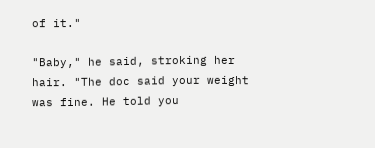of it."

"Baby," he said, stroking her hair. "The doc said your weight was fine. He told you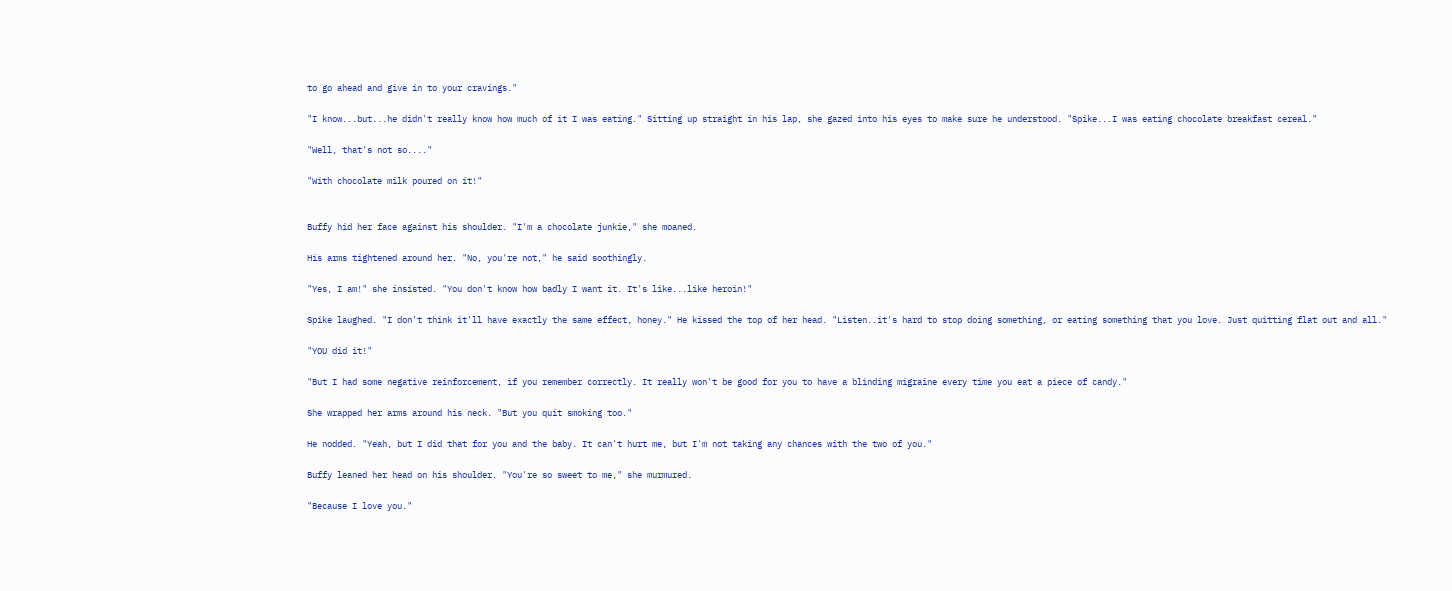to go ahead and give in to your cravings."

"I know...but...he didn't really know how much of it I was eating." Sitting up straight in his lap, she gazed into his eyes to make sure he understood. "Spike...I was eating chocolate breakfast cereal."

"Well, that's not so...."

"With chocolate milk poured on it!"


Buffy hid her face against his shoulder. "I'm a chocolate junkie," she moaned.

His arms tightened around her. "No, you're not," he said soothingly.

"Yes, I am!" she insisted. "You don't know how badly I want it. It's like...like heroin!"

Spike laughed. "I don't think it'll have exactly the same effect, honey." He kissed the top of her head. "Listen..it's hard to stop doing something, or eating something that you love. Just quitting flat out and all."

"YOU did it!"

"But I had some negative reinforcement, if you remember correctly. It really won't be good for you to have a blinding migraine every time you eat a piece of candy."

She wrapped her arms around his neck. "But you quit smoking too."

He nodded. "Yeah, but I did that for you and the baby. It can't hurt me, but I'm not taking any chances with the two of you."

Buffy leaned her head on his shoulder. "You're so sweet to me," she murmured.

"Because I love you."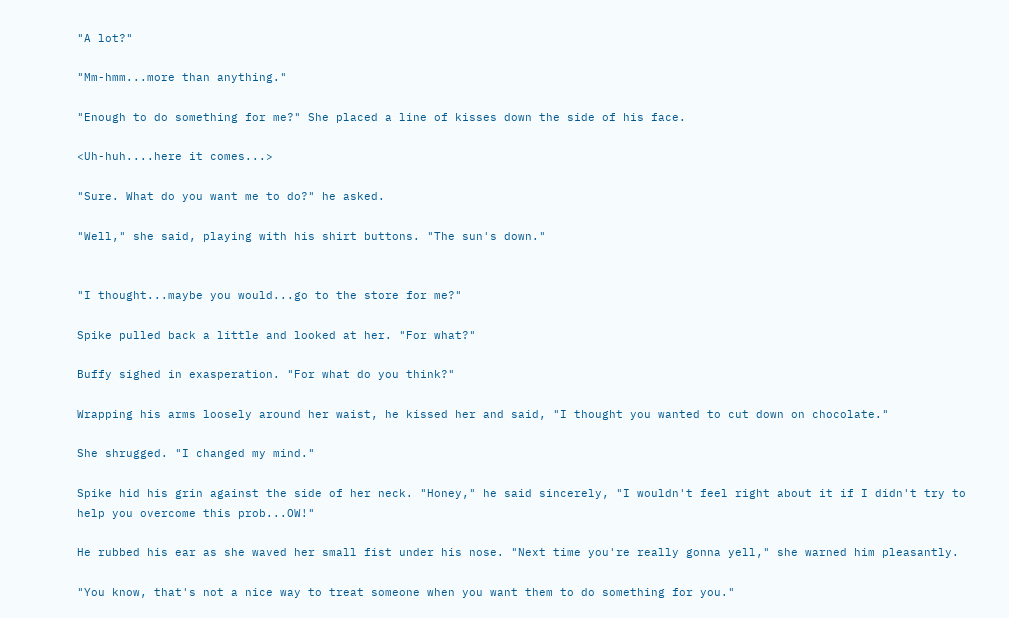"A lot?"

"Mm-hmm...more than anything."

"Enough to do something for me?" She placed a line of kisses down the side of his face.

<Uh-huh....here it comes...>

"Sure. What do you want me to do?" he asked.

"Well," she said, playing with his shirt buttons. "The sun's down."


"I thought...maybe you would...go to the store for me?"

Spike pulled back a little and looked at her. "For what?"

Buffy sighed in exasperation. "For what do you think?"

Wrapping his arms loosely around her waist, he kissed her and said, "I thought you wanted to cut down on chocolate."

She shrugged. "I changed my mind."

Spike hid his grin against the side of her neck. "Honey," he said sincerely, "I wouldn't feel right about it if I didn't try to help you overcome this prob...OW!"

He rubbed his ear as she waved her small fist under his nose. "Next time you're really gonna yell," she warned him pleasantly.

"You know, that's not a nice way to treat someone when you want them to do something for you."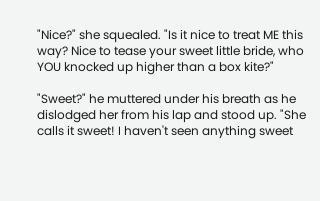"Nice?" she squealed. "Is it nice to treat ME this way? Nice to tease your sweet little bride, who YOU knocked up higher than a box kite?"

"Sweet?" he muttered under his breath as he dislodged her from his lap and stood up. "She calls it sweet! I haven't seen anything sweet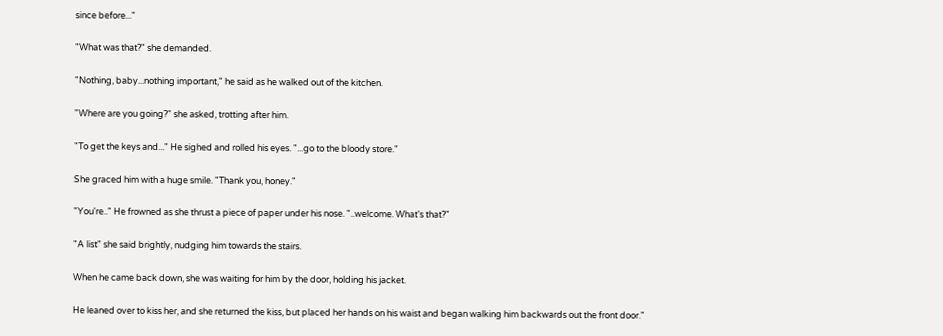since before..."

"What was that?" she demanded.

"Nothing, baby...nothing important," he said as he walked out of the kitchen.

"Where are you going?" she asked, trotting after him.

"To get the keys and..." He sighed and rolled his eyes. "...go to the bloody store."

She graced him with a huge smile. "Thank you, honey."

"You're.." He frowned as she thrust a piece of paper under his nose. "..welcome. What's that?"

"A list" she said brightly, nudging him towards the stairs.

When he came back down, she was waiting for him by the door, holding his jacket.

He leaned over to kiss her, and she returned the kiss, but placed her hands on his waist and began walking him backwards out the front door."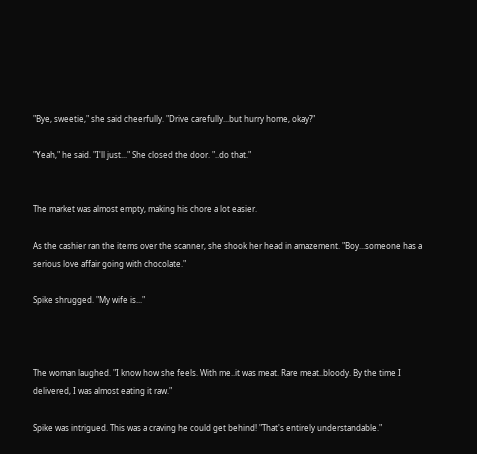"Bye, sweetie," she said cheerfully. "Drive carefully...but hurry home, okay?"

"Yeah," he said. "I'll just..." She closed the door. "..do that."


The market was almost empty, making his chore a lot easier.

As the cashier ran the items over the scanner, she shook her head in amazement. "Boy...someone has a serious love affair going with chocolate."

Spike shrugged. "My wife is..."



The woman laughed. "I know how she feels. With me..it was meat. Rare meat..bloody. By the time I delivered, I was almost eating it raw."

Spike was intrigued. This was a craving he could get behind! "That's entirely understandable."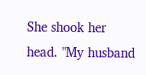She shook her head. "My husband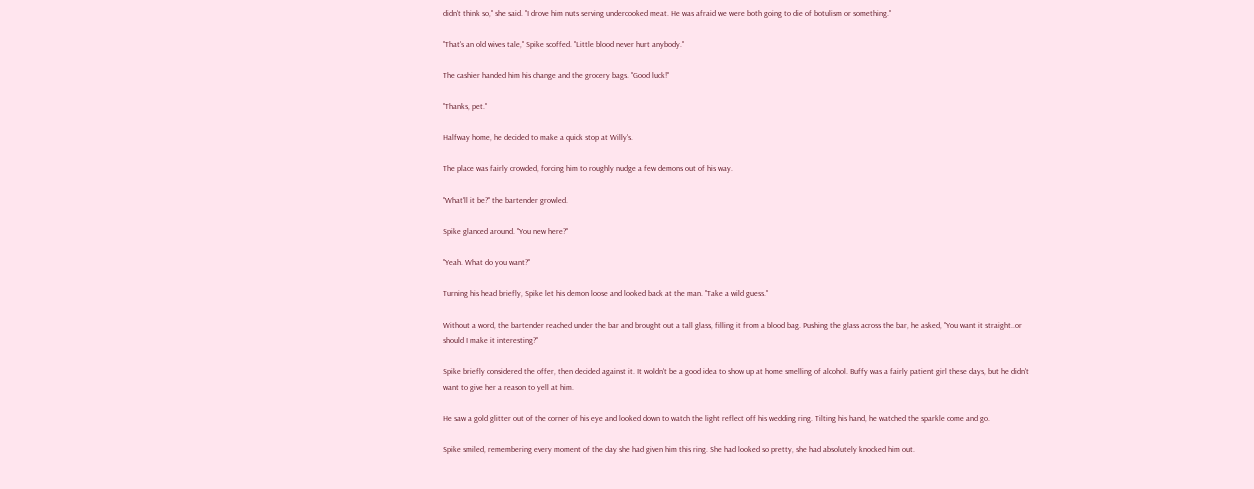didn't think so," she said. "I drove him nuts serving undercooked meat. He was afraid we were both going to die of botulism or something."

"That's an old wives tale," Spike scoffed. "Little blood never hurt anybody."

The cashier handed him his change and the grocery bags. "Good luck!"

"Thanks, pet."

Halfway home, he decided to make a quick stop at Willy's.

The place was fairly crowded, forcing him to roughly nudge a few demons out of his way.

"What'll it be?" the bartender growled.

Spike glanced around. "You new here?"

"Yeah. What do you want?"

Turning his head briefly, Spike let his demon loose and looked back at the man. "Take a wild guess."

Without a word, the bartender reached under the bar and brought out a tall glass, filling it from a blood bag. Pushing the glass across the bar, he asked, "You want it straight..or should I make it interesting?"

Spike briefly considered the offer, then decided against it. It woldn't be a good idea to show up at home smelling of alcohol. Buffy was a fairly patient girl these days, but he didn't want to give her a reason to yell at him.

He saw a gold glitter out of the corner of his eye and looked down to watch the light reflect off his wedding ring. Tilting his hand, he watched the sparkle come and go.

Spike smiled, remembering every moment of the day she had given him this ring. She had looked so pretty, she had absolutely knocked him out.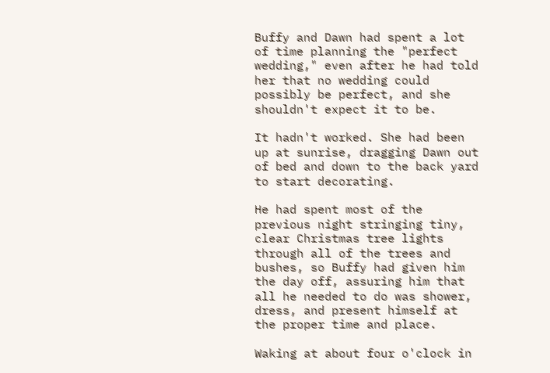Buffy and Dawn had spent a lot of time planning the "perfect wedding," even after he had told her that no wedding could possibly be perfect, and she shouldn't expect it to be.

It hadn't worked. She had been up at sunrise, dragging Dawn out of bed and down to the back yard to start decorating.

He had spent most of the previous night stringing tiny, clear Christmas tree lights through all of the trees and bushes, so Buffy had given him the day off, assuring him that all he needed to do was shower, dress, and present himself at the proper time and place.

Waking at about four o'clock in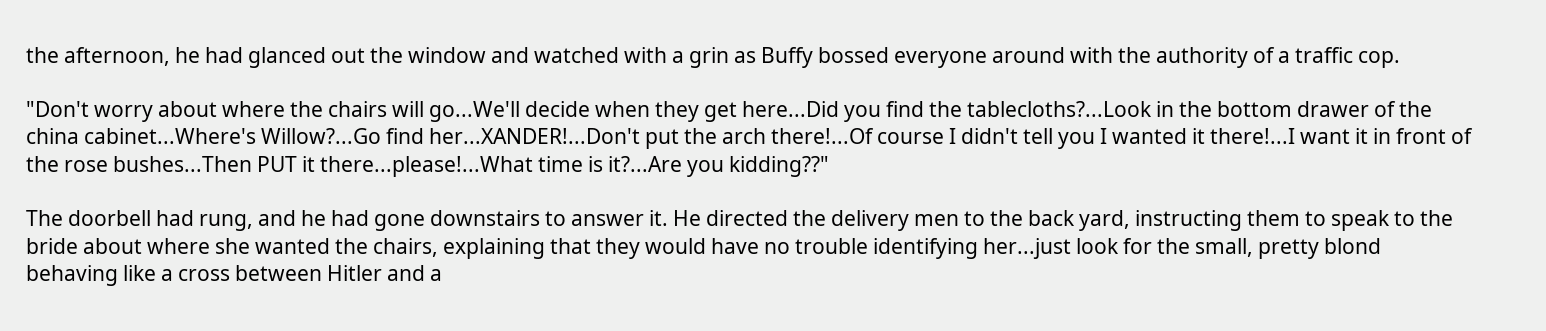the afternoon, he had glanced out the window and watched with a grin as Buffy bossed everyone around with the authority of a traffic cop.

"Don't worry about where the chairs will go...We'll decide when they get here...Did you find the tablecloths?...Look in the bottom drawer of the china cabinet...Where's Willow?...Go find her...XANDER!...Don't put the arch there!...Of course I didn't tell you I wanted it there!...I want it in front of the rose bushes...Then PUT it there...please!...What time is it?...Are you kidding??"

The doorbell had rung, and he had gone downstairs to answer it. He directed the delivery men to the back yard, instructing them to speak to the bride about where she wanted the chairs, explaining that they would have no trouble identifying her...just look for the small, pretty blond behaving like a cross between Hitler and a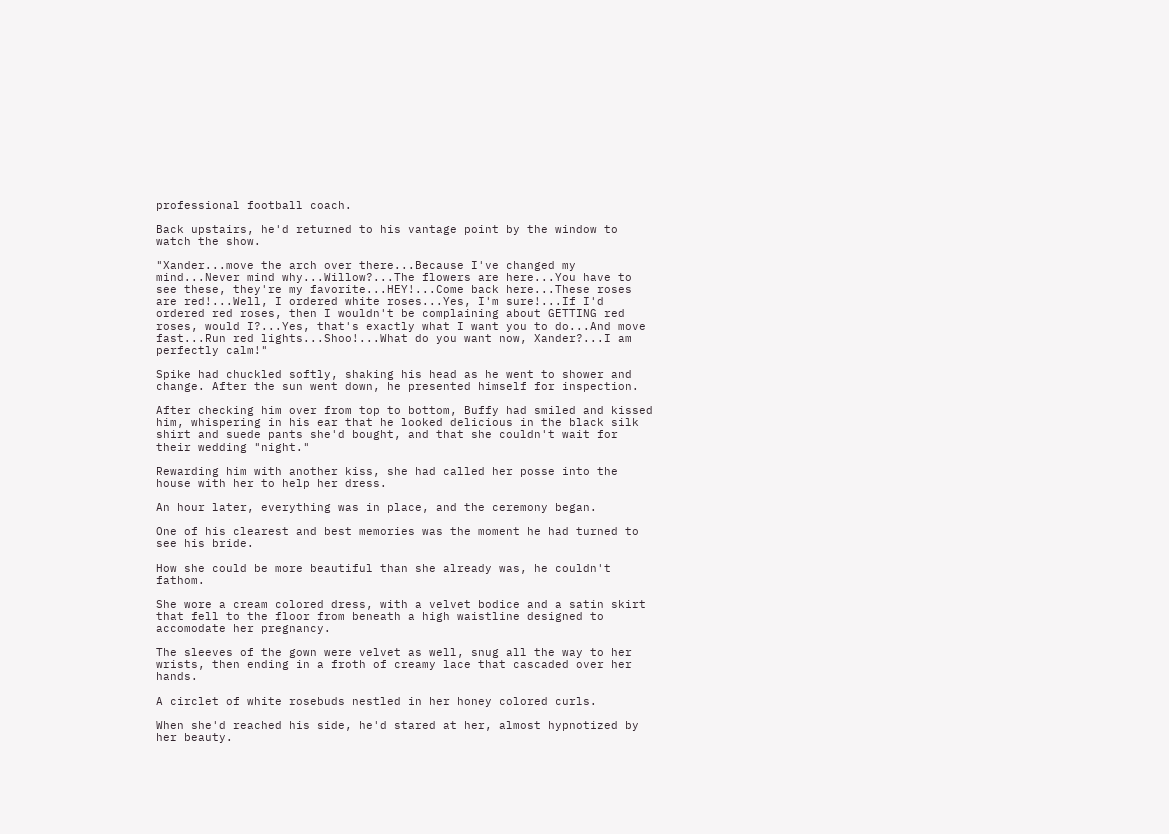professional football coach.

Back upstairs, he'd returned to his vantage point by the window to watch the show.

"Xander...move the arch over there...Because I've changed my mind...Never mind why...Willow?...The flowers are here...You have to see these, they're my favorite...HEY!...Come back here...These roses are red!...Well, I ordered white roses...Yes, I'm sure!...If I'd ordered red roses, then I wouldn't be complaining about GETTING red roses, would I?...Yes, that's exactly what I want you to do...And move fast...Run red lights...Shoo!...What do you want now, Xander?...I am perfectly calm!"

Spike had chuckled softly, shaking his head as he went to shower and change. After the sun went down, he presented himself for inspection.

After checking him over from top to bottom, Buffy had smiled and kissed him, whispering in his ear that he looked delicious in the black silk shirt and suede pants she'd bought, and that she couldn't wait for their wedding "night."

Rewarding him with another kiss, she had called her posse into the house with her to help her dress.

An hour later, everything was in place, and the ceremony began.

One of his clearest and best memories was the moment he had turned to see his bride.

How she could be more beautiful than she already was, he couldn't fathom.

She wore a cream colored dress, with a velvet bodice and a satin skirt that fell to the floor from beneath a high waistline designed to accomodate her pregnancy.

The sleeves of the gown were velvet as well, snug all the way to her wrists, then ending in a froth of creamy lace that cascaded over her hands.

A circlet of white rosebuds nestled in her honey colored curls.

When she'd reached his side, he'd stared at her, almost hypnotized by her beauty.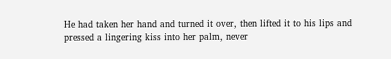He had taken her hand and turned it over, then lifted it to his lips and pressed a lingering kiss into her palm, never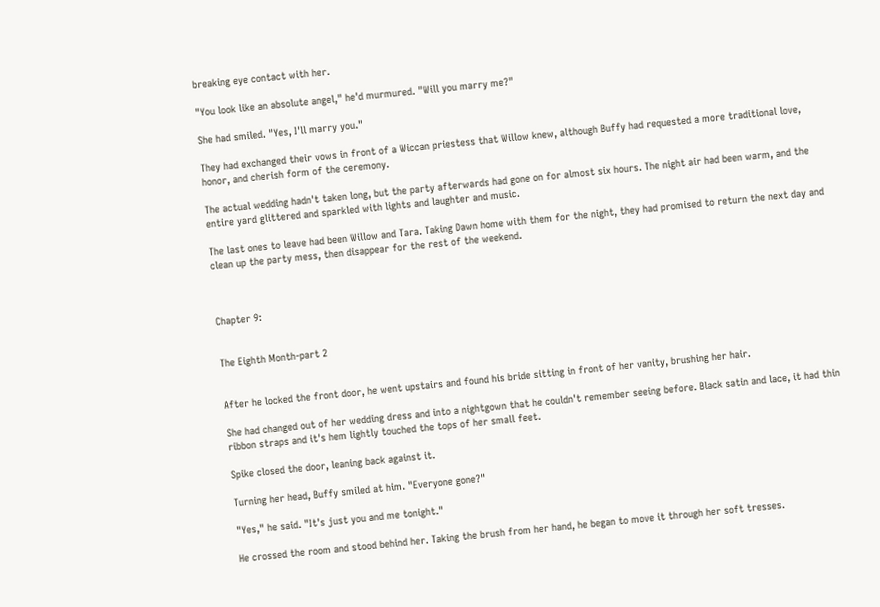breaking eye contact with her.

"You look like an absolute angel," he'd murmured. "Will you marry me?"

She had smiled. "Yes, I'll marry you."

They had exchanged their vows in front of a Wiccan priestess that Willow knew, although Buffy had requested a more traditional love, honor, and cherish form of the ceremony.

The actual wedding hadn't taken long, but the party afterwards had gone on for almost six hours. The night air had been warm, and the entire yard glittered and sparkled with lights and laughter and music.

The last ones to leave had been Willow and Tara. Taking Dawn home with them for the night, they had promised to return the next day and clean up the party mess, then disappear for the rest of the weekend.



Chapter 9:


The Eighth Month-part 2


After he locked the front door, he went upstairs and found his bride sitting in front of her vanity, brushing her hair.

She had changed out of her wedding dress and into a nightgown that he couldn't remember seeing before. Black satin and lace, it had thin ribbon straps and it's hem lightly touched the tops of her small feet.

Spike closed the door, leaning back against it.

Turning her head, Buffy smiled at him. "Everyone gone?"

"Yes," he said. "It's just you and me tonight."

He crossed the room and stood behind her. Taking the brush from her hand, he began to move it through her soft tresses.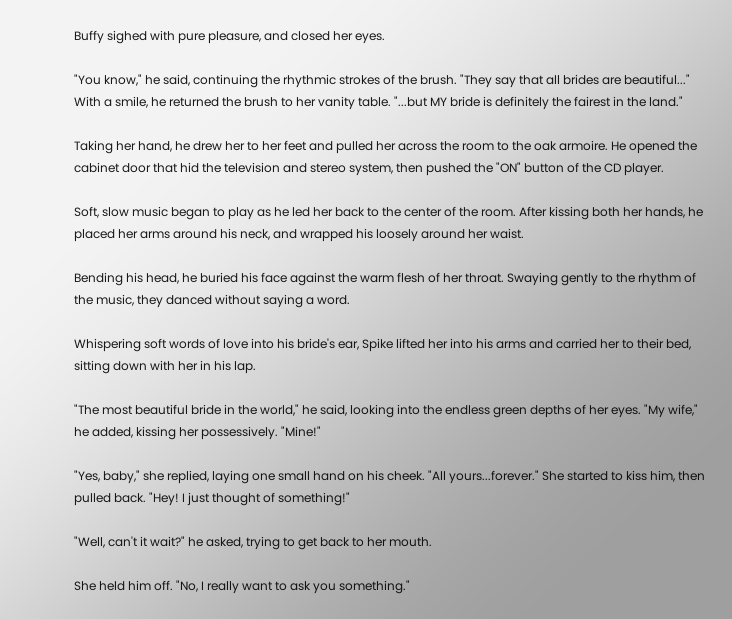Buffy sighed with pure pleasure, and closed her eyes.

"You know," he said, continuing the rhythmic strokes of the brush. "They say that all brides are beautiful..." With a smile, he returned the brush to her vanity table. "...but MY bride is definitely the fairest in the land."

Taking her hand, he drew her to her feet and pulled her across the room to the oak armoire. He opened the cabinet door that hid the television and stereo system, then pushed the "ON" button of the CD player.

Soft, slow music began to play as he led her back to the center of the room. After kissing both her hands, he placed her arms around his neck, and wrapped his loosely around her waist.

Bending his head, he buried his face against the warm flesh of her throat. Swaying gently to the rhythm of the music, they danced without saying a word.

Whispering soft words of love into his bride's ear, Spike lifted her into his arms and carried her to their bed, sitting down with her in his lap.

"The most beautiful bride in the world," he said, looking into the endless green depths of her eyes. "My wife," he added, kissing her possessively. "Mine!"

"Yes, baby," she replied, laying one small hand on his cheek. "All yours...forever." She started to kiss him, then pulled back. "Hey! I just thought of something!"

"Well, can't it wait?" he asked, trying to get back to her mouth.

She held him off. "No, I really want to ask you something."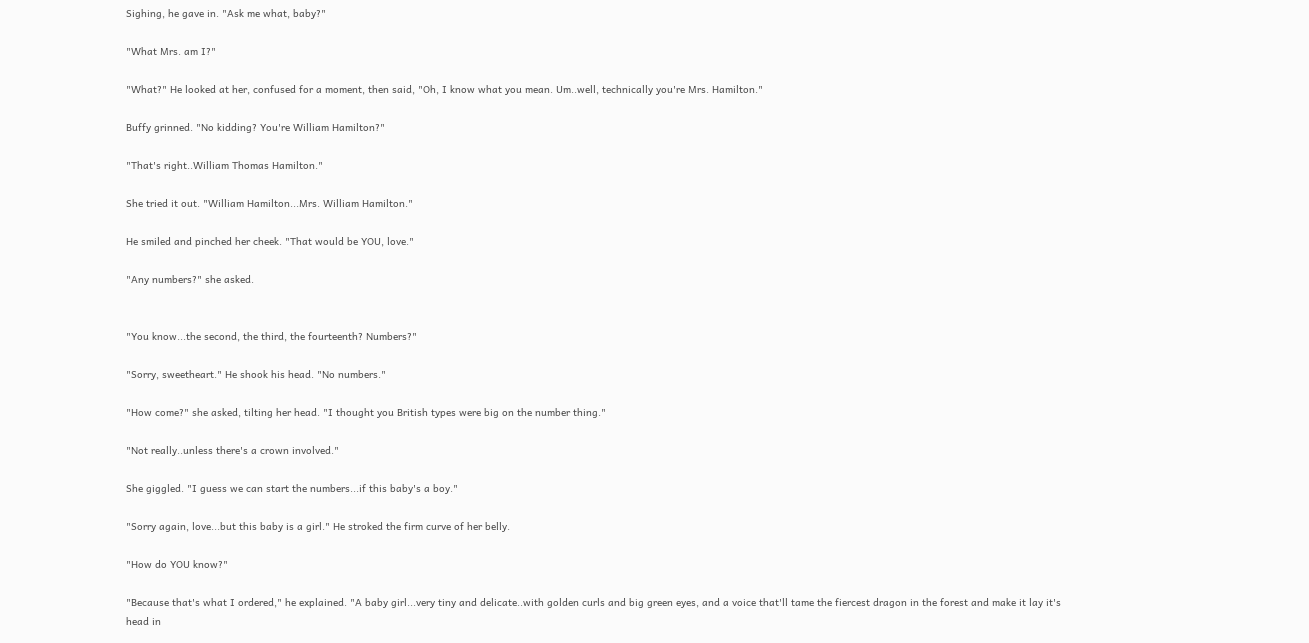Sighing, he gave in. "Ask me what, baby?"

"What Mrs. am I?"

"What?" He looked at her, confused for a moment, then said, "Oh, I know what you mean. Um..well, technically you're Mrs. Hamilton."

Buffy grinned. "No kidding? You're William Hamilton?"

"That's right..William Thomas Hamilton."

She tried it out. "William Hamilton...Mrs. William Hamilton."

He smiled and pinched her cheek. "That would be YOU, love."

"Any numbers?" she asked.


"You know...the second, the third, the fourteenth? Numbers?"

"Sorry, sweetheart." He shook his head. "No numbers."

"How come?" she asked, tilting her head. "I thought you British types were big on the number thing."

"Not really..unless there's a crown involved."

She giggled. "I guess we can start the numbers...if this baby's a boy."

"Sorry again, love...but this baby is a girl." He stroked the firm curve of her belly.

"How do YOU know?"

"Because that's what I ordered," he explained. "A baby girl...very tiny and delicate..with golden curls and big green eyes, and a voice that'll tame the fiercest dragon in the forest and make it lay it's head in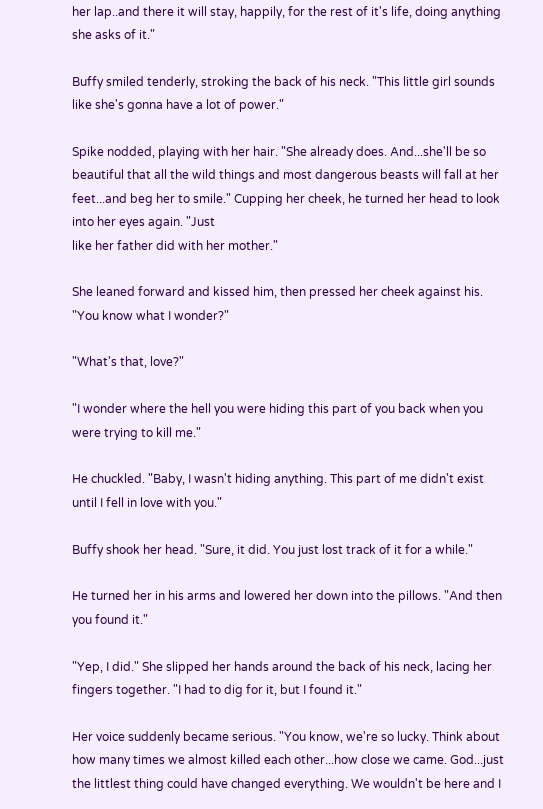her lap..and there it will stay, happily, for the rest of it's life, doing anything she asks of it."

Buffy smiled tenderly, stroking the back of his neck. "This little girl sounds like she's gonna have a lot of power."

Spike nodded, playing with her hair. "She already does. And...she'll be so beautiful that all the wild things and most dangerous beasts will fall at her feet...and beg her to smile." Cupping her cheek, he turned her head to look into her eyes again. "Just
like her father did with her mother."

She leaned forward and kissed him, then pressed her cheek against his. "You know what I wonder?"

"What's that, love?"

"I wonder where the hell you were hiding this part of you back when you were trying to kill me."

He chuckled. "Baby, I wasn't hiding anything. This part of me didn't exist until I fell in love with you."

Buffy shook her head. "Sure, it did. You just lost track of it for a while."

He turned her in his arms and lowered her down into the pillows. "And then you found it."

"Yep, I did." She slipped her hands around the back of his neck, lacing her fingers together. "I had to dig for it, but I found it."

Her voice suddenly became serious. "You know, we're so lucky. Think about how many times we almost killed each other...how close we came. God...just the littlest thing could have changed everything. We wouldn't be here and I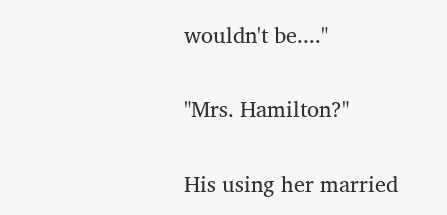wouldn't be...."

"Mrs. Hamilton?"

His using her married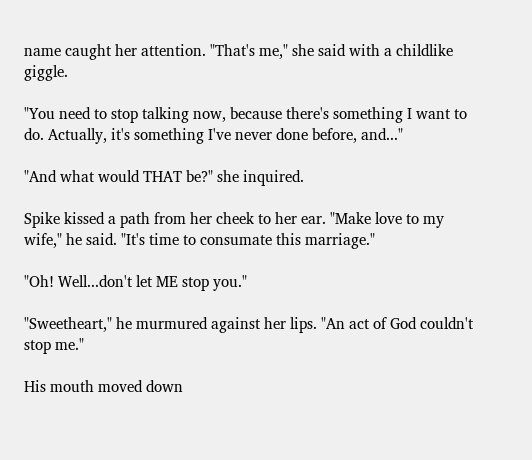name caught her attention. "That's me," she said with a childlike giggle.

"You need to stop talking now, because there's something I want to do. Actually, it's something I've never done before, and..."

"And what would THAT be?" she inquired.

Spike kissed a path from her cheek to her ear. "Make love to my wife," he said. "It's time to consumate this marriage."

"Oh! Well...don't let ME stop you."

"Sweetheart," he murmured against her lips. "An act of God couldn't stop me."

His mouth moved down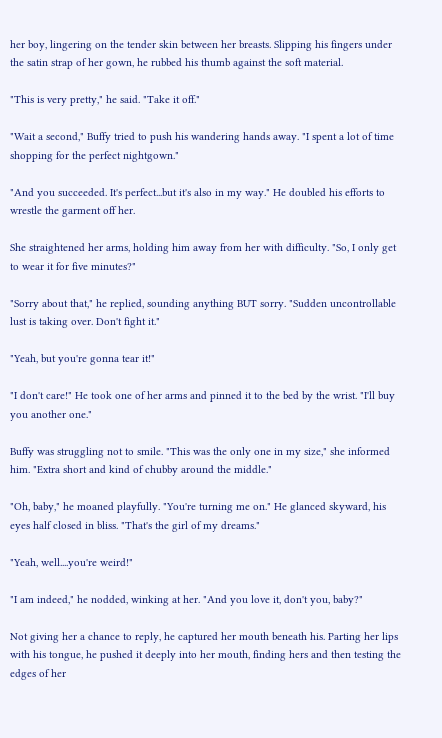her boy, lingering on the tender skin between her breasts. Slipping his fingers under the satin strap of her gown, he rubbed his thumb against the soft material.

"This is very pretty," he said. "Take it off."

"Wait a second," Buffy tried to push his wandering hands away. "I spent a lot of time shopping for the perfect nightgown."

"And you succeeded. It's perfect...but it's also in my way." He doubled his efforts to wrestle the garment off her.

She straightened her arms, holding him away from her with difficulty. "So, I only get to wear it for five minutes?"

"Sorry about that," he replied, sounding anything BUT sorry. "Sudden uncontrollable lust is taking over. Don't fight it."

"Yeah, but you're gonna tear it!"

"I don't care!" He took one of her arms and pinned it to the bed by the wrist. "I'll buy you another one."

Buffy was struggling not to smile. "This was the only one in my size," she informed him. "Extra short and kind of chubby around the middle."

"Oh, baby," he moaned playfully. "You're turning me on." He glanced skyward, his eyes half closed in bliss. "That's the girl of my dreams."

"Yeah, well....you're weird!"

"I am indeed," he nodded, winking at her. "And you love it, don't you, baby?"

Not giving her a chance to reply, he captured her mouth beneath his. Parting her lips with his tongue, he pushed it deeply into her mouth, finding hers and then testing the edges of her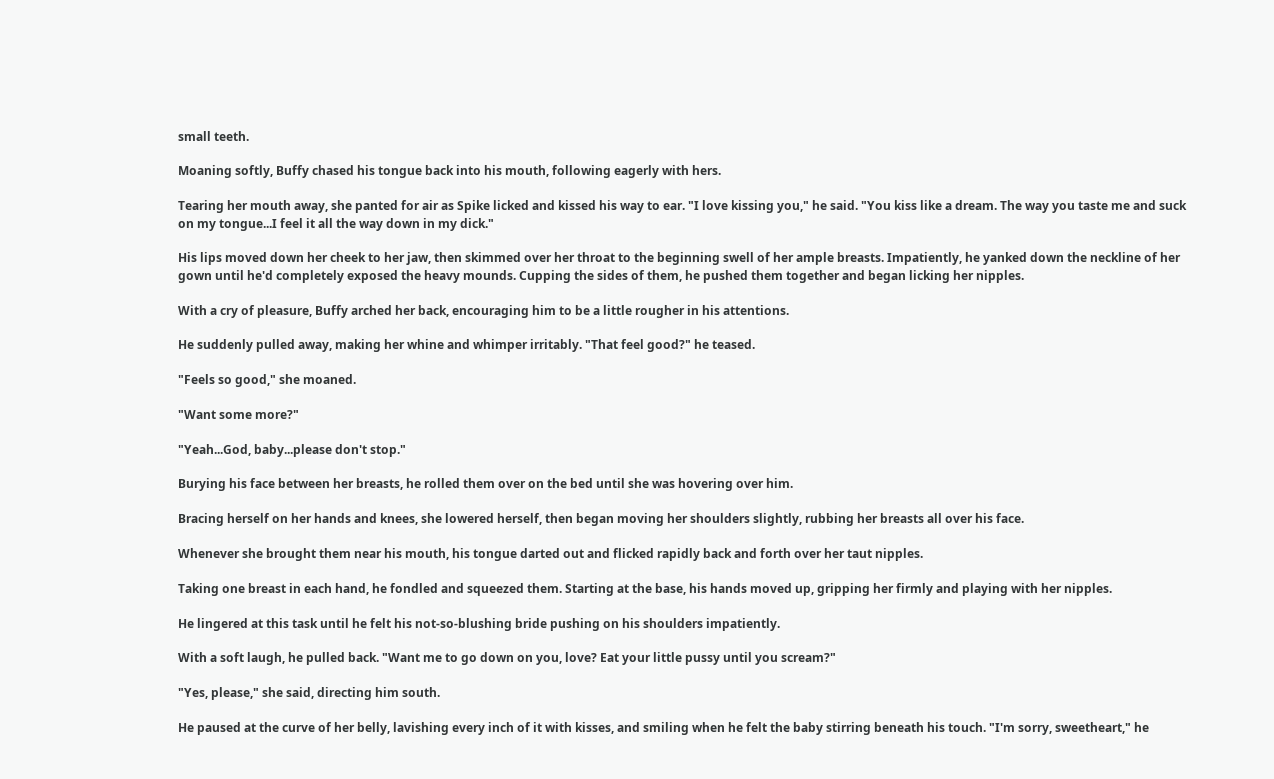small teeth.

Moaning softly, Buffy chased his tongue back into his mouth, following eagerly with hers.

Tearing her mouth away, she panted for air as Spike licked and kissed his way to ear. "I love kissing you," he said. "You kiss like a dream. The way you taste me and suck on my tongue...I feel it all the way down in my dick."

His lips moved down her cheek to her jaw, then skimmed over her throat to the beginning swell of her ample breasts. Impatiently, he yanked down the neckline of her gown until he'd completely exposed the heavy mounds. Cupping the sides of them, he pushed them together and began licking her nipples.

With a cry of pleasure, Buffy arched her back, encouraging him to be a little rougher in his attentions.

He suddenly pulled away, making her whine and whimper irritably. "That feel good?" he teased.

"Feels so good," she moaned.

"Want some more?"

"Yeah...God, baby...please don't stop."

Burying his face between her breasts, he rolled them over on the bed until she was hovering over him.

Bracing herself on her hands and knees, she lowered herself, then began moving her shoulders slightly, rubbing her breasts all over his face.

Whenever she brought them near his mouth, his tongue darted out and flicked rapidly back and forth over her taut nipples.

Taking one breast in each hand, he fondled and squeezed them. Starting at the base, his hands moved up, gripping her firmly and playing with her nipples.

He lingered at this task until he felt his not-so-blushing bride pushing on his shoulders impatiently.

With a soft laugh, he pulled back. "Want me to go down on you, love? Eat your little pussy until you scream?"

"Yes, please," she said, directing him south.

He paused at the curve of her belly, lavishing every inch of it with kisses, and smiling when he felt the baby stirring beneath his touch. "I'm sorry, sweetheart," he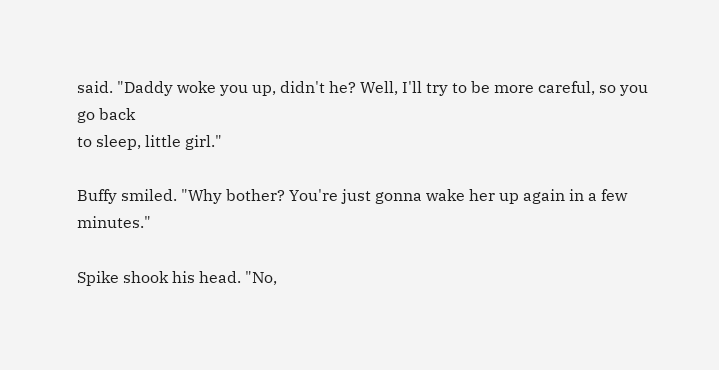said. "Daddy woke you up, didn't he? Well, I'll try to be more careful, so you go back
to sleep, little girl."

Buffy smiled. "Why bother? You're just gonna wake her up again in a few minutes."

Spike shook his head. "No,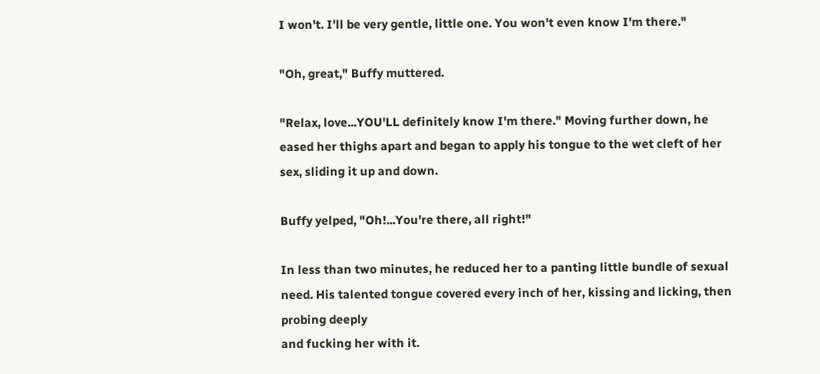I won't. I'll be very gentle, little one. You won't even know I'm there."

"Oh, great," Buffy muttered.

"Relax, love...YOU'LL definitely know I'm there." Moving further down, he eased her thighs apart and began to apply his tongue to the wet cleft of her sex, sliding it up and down.

Buffy yelped, "Oh!...You're there, all right!"

In less than two minutes, he reduced her to a panting little bundle of sexual need. His talented tongue covered every inch of her, kissing and licking, then probing deeply
and fucking her with it.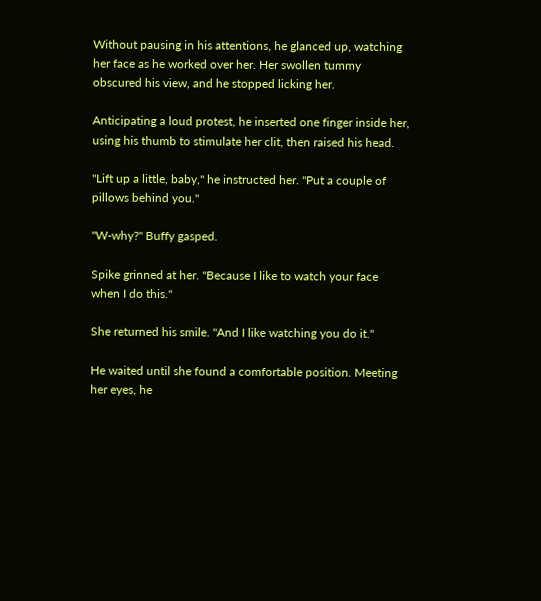Without pausing in his attentions, he glanced up, watching her face as he worked over her. Her swollen tummy obscured his view, and he stopped licking her.

Anticipating a loud protest, he inserted one finger inside her, using his thumb to stimulate her clit, then raised his head.

"Lift up a little, baby," he instructed her. "Put a couple of pillows behind you."

"W-why?" Buffy gasped.

Spike grinned at her. "Because I like to watch your face when I do this."

She returned his smile. "And I like watching you do it."

He waited until she found a comfortable position. Meeting her eyes, he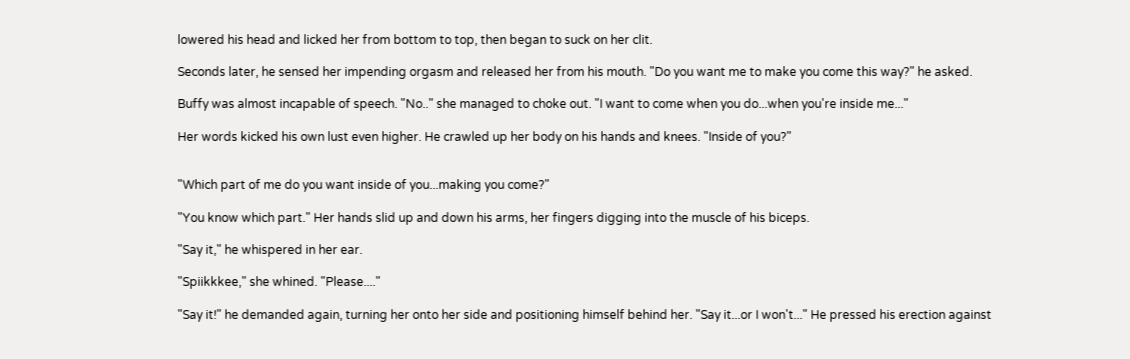lowered his head and licked her from bottom to top, then began to suck on her clit.

Seconds later, he sensed her impending orgasm and released her from his mouth. "Do you want me to make you come this way?" he asked.

Buffy was almost incapable of speech. "No.." she managed to choke out. "I want to come when you do...when you're inside me..."

Her words kicked his own lust even higher. He crawled up her body on his hands and knees. "Inside of you?"


"Which part of me do you want inside of you...making you come?"

"You know which part." Her hands slid up and down his arms, her fingers digging into the muscle of his biceps.

"Say it," he whispered in her ear.

"Spiikkkee," she whined. "Please...."

"Say it!" he demanded again, turning her onto her side and positioning himself behind her. "Say it...or I won't..." He pressed his erection against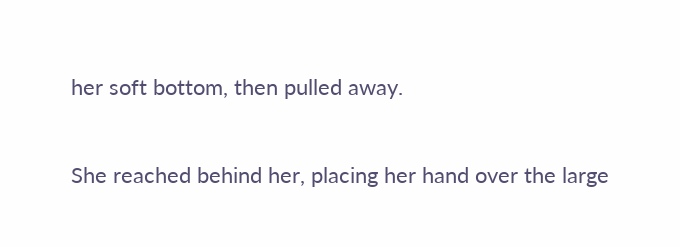her soft bottom, then pulled away.

She reached behind her, placing her hand over the large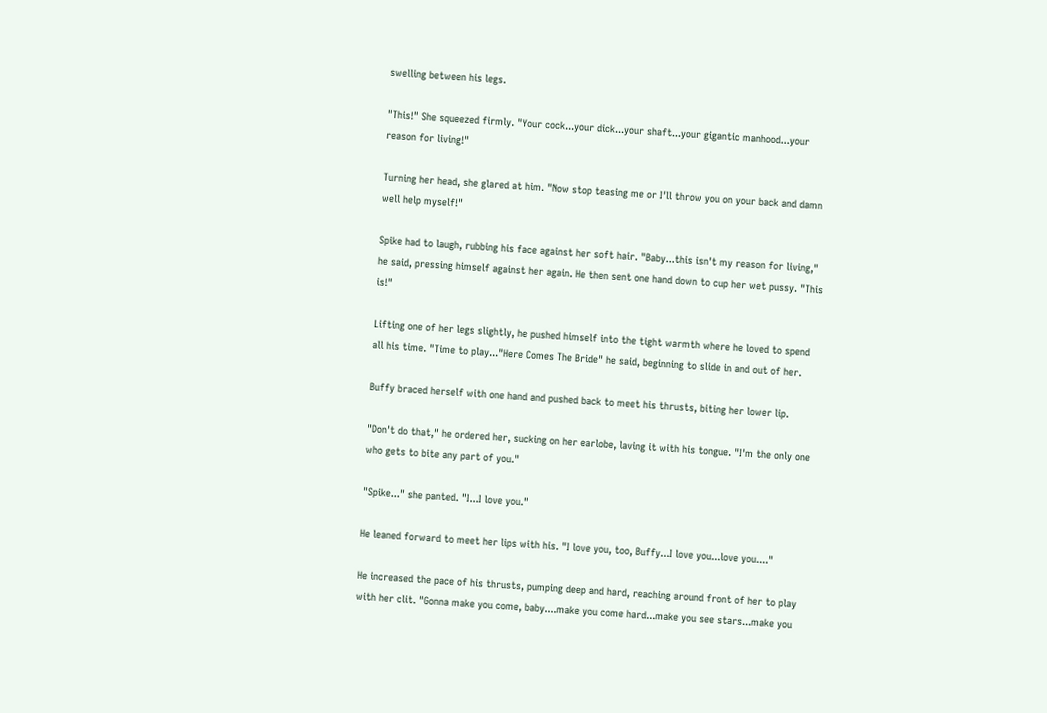swelling between his legs.

"This!" She squeezed firmly. "Your cock...your dick...your shaft...your gigantic manhood...your reason for living!"

Turning her head, she glared at him. "Now stop teasing me or I'll throw you on your back and damn well help myself!"

Spike had to laugh, rubbing his face against her soft hair. "Baby...this isn't my reason for living," he said, pressing himself against her again. He then sent one hand down to cup her wet pussy. "This is!"

Lifting one of her legs slightly, he pushed himself into the tight warmth where he loved to spend all his time. "Time to play..."Here Comes The Bride" he said, beginning to slide in and out of her.

Buffy braced herself with one hand and pushed back to meet his thrusts, biting her lower lip.

"Don't do that," he ordered her, sucking on her earlobe, laving it with his tongue. "I'm the only one who gets to bite any part of you."

"Spike..." she panted. "I...I love you."

He leaned forward to meet her lips with his. "I love you, too, Buffy...I love you...love you...."

He increased the pace of his thrusts, pumping deep and hard, reaching around front of her to play with her clit. "Gonna make you come, baby....make you come hard...make you see stars...make you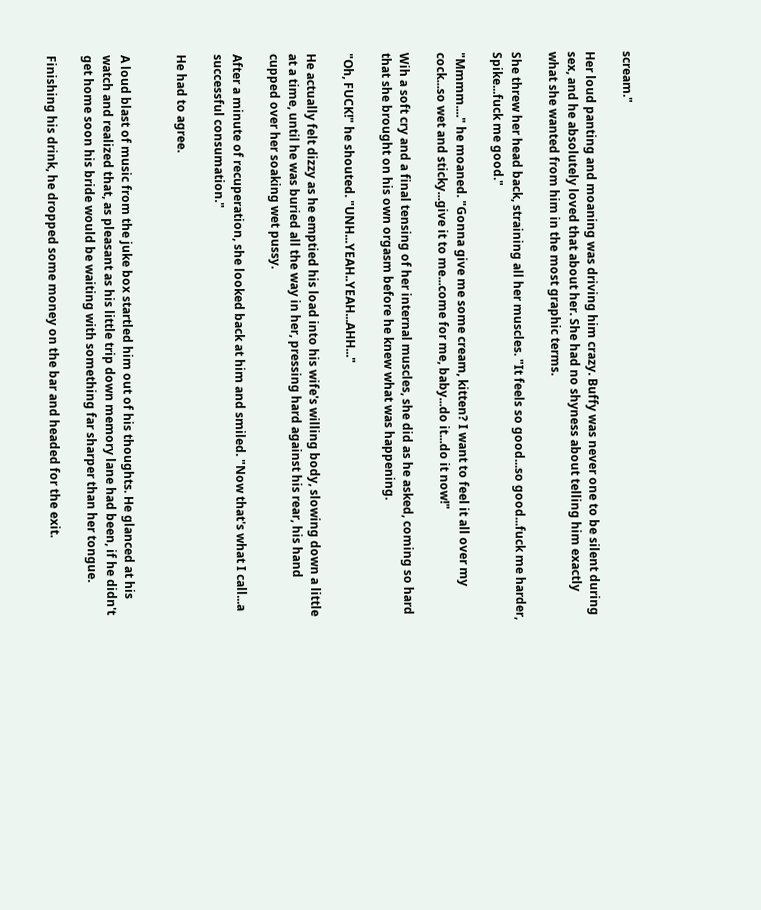scream."

Her loud panting and moaning was driving him crazy. Buffy was never one to be silent during sex, and he absolutely loved that about her. She had no shyness about telling him exactly what she wanted from him in the most graphic terms.

She threw her head back, straining all her muscles. "It feels so good...so good...fuck me harder, Spike...fuck me good."

"Mmmm...." he moaned. "Gonna give me some cream, kitten? I want to feel it all over my cock...so wet and sticky...give it to me...come for me, baby...do it...do it now!"

Wih a soft cry and a final tensing of her internal muscles, she did as he asked, coming so hard that she brought on his own orgasm before he knew what was happening.

"Oh, FUCK!" he shouted. "UNH...YEAH..YEAH...AHH..."

He actually felt dizzy as he emptied his load into his wife's willing body, slowing down a little at a time, until he was buried all the way in her, pressing hard against his rear, his hand cupped over her soaking wet pussy.

After a minute of recuperation, she looked back at him and smiled. "Now that's what I call...a successful consumation."

He had to agree.


A loud blast of music from the juke box startled him out of his thoughts. He glanced at his watch and realized that, as pleasant as his little trip down memory lane had been, if he didn't get home soon his bride would be waiting with something far sharper than her tongue.

Finishing his drink, he dropped some money on the bar and headed for the exit.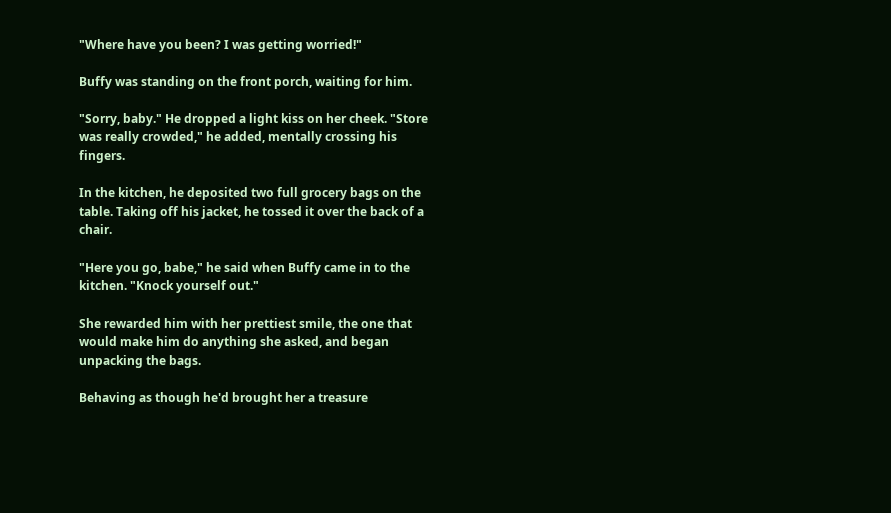"Where have you been? I was getting worried!"

Buffy was standing on the front porch, waiting for him.

"Sorry, baby." He dropped a light kiss on her cheek. "Store was really crowded," he added, mentally crossing his fingers.

In the kitchen, he deposited two full grocery bags on the table. Taking off his jacket, he tossed it over the back of a chair.

"Here you go, babe," he said when Buffy came in to the kitchen. "Knock yourself out."

She rewarded him with her prettiest smile, the one that would make him do anything she asked, and began unpacking the bags.

Behaving as though he'd brought her a treasure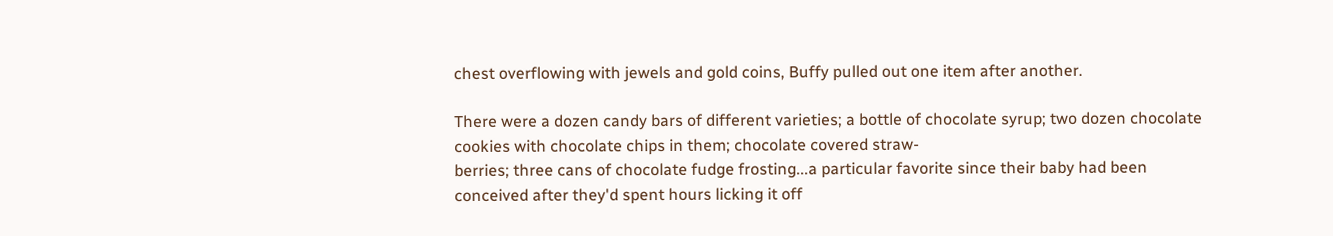chest overflowing with jewels and gold coins, Buffy pulled out one item after another.

There were a dozen candy bars of different varieties; a bottle of chocolate syrup; two dozen chocolate cookies with chocolate chips in them; chocolate covered straw-
berries; three cans of chocolate fudge frosting...a particular favorite since their baby had been conceived after they'd spent hours licking it off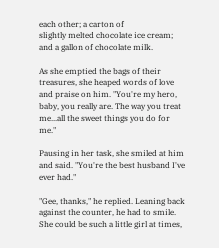each other; a carton of
slightly melted chocolate ice cream; and a gallon of chocolate milk.

As she emptied the bags of their treasures, she heaped words of love and praise on him. "You're my hero, baby, you really are. The way you treat me...all the sweet things you do for me."

Pausing in her task, she smiled at him and said. "You're the best husband I've ever had."

"Gee, thanks," he replied. Leaning back against the counter, he had to smile. She could be such a little girl at times,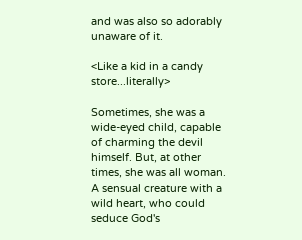and was also so adorably unaware of it.

<Like a kid in a candy store...literally>

Sometimes, she was a wide-eyed child, capable of charming the devil himself. But, at other times, she was all woman. A sensual creature with a wild heart, who could seduce God's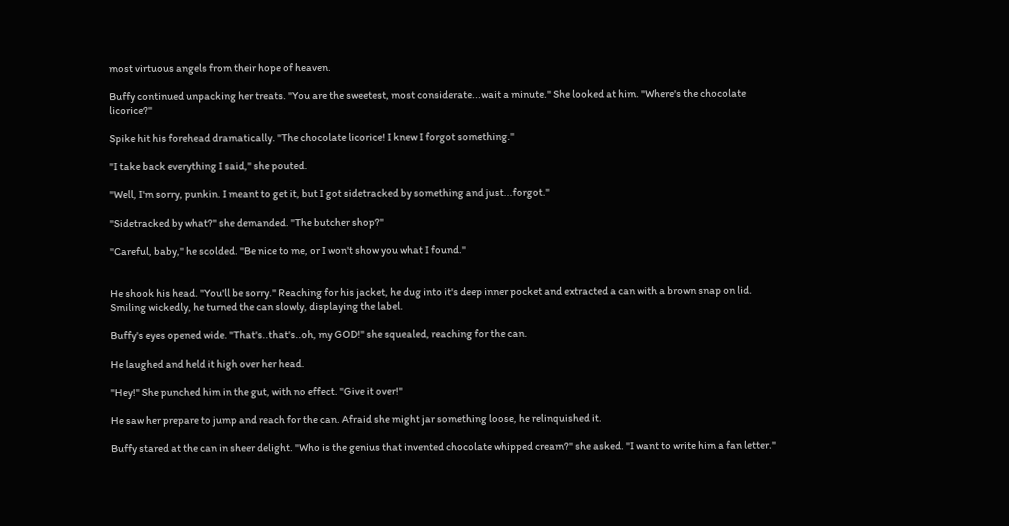most virtuous angels from their hope of heaven.

Buffy continued unpacking her treats. "You are the sweetest, most considerate...wait a minute." She looked at him. "Where's the chocolate licorice?"

Spike hit his forehead dramatically. "The chocolate licorice! I knew I forgot something."

"I take back everything I said," she pouted.

"Well, I'm sorry, punkin. I meant to get it, but I got sidetracked by something and just...forgot."

"Sidetracked by what?" she demanded. "The butcher shop?"

"Careful, baby," he scolded. "Be nice to me, or I won't show you what I found."


He shook his head. "You'll be sorry." Reaching for his jacket, he dug into it's deep inner pocket and extracted a can with a brown snap on lid. Smiling wickedly, he turned the can slowly, displaying the label.

Buffy's eyes opened wide. "That's..that's..oh, my GOD!" she squealed, reaching for the can.

He laughed and held it high over her head.

"Hey!" She punched him in the gut, with no effect. "Give it over!"

He saw her prepare to jump and reach for the can. Afraid she might jar something loose, he relinquished it.

Buffy stared at the can in sheer delight. "Who is the genius that invented chocolate whipped cream?" she asked. "I want to write him a fan letter."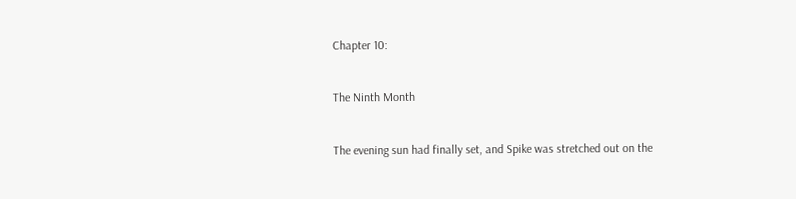Chapter 10:


The Ninth Month


The evening sun had finally set, and Spike was stretched out on the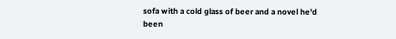sofa with a cold glass of beer and a novel he'd been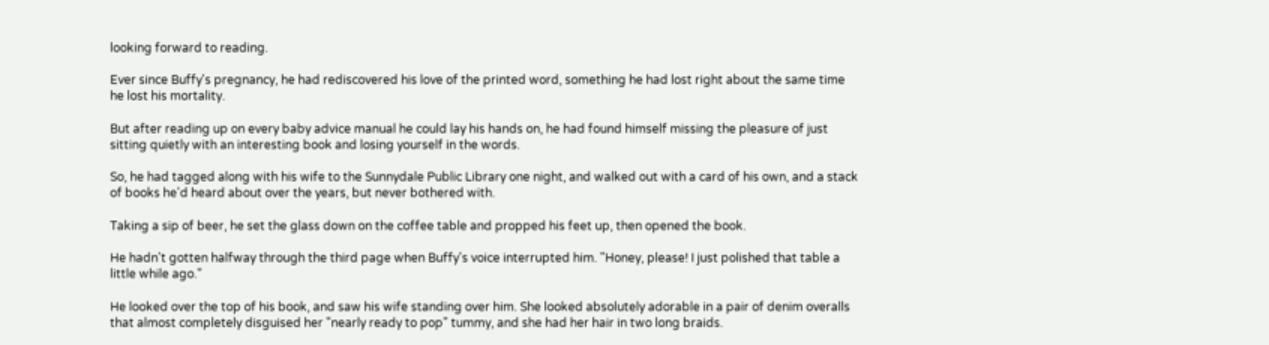looking forward to reading.

Ever since Buffy's pregnancy, he had rediscovered his love of the printed word, something he had lost right about the same time he lost his mortality.

But after reading up on every baby advice manual he could lay his hands on, he had found himself missing the pleasure of just sitting quietly with an interesting book and losing yourself in the words.

So, he had tagged along with his wife to the Sunnydale Public Library one night, and walked out with a card of his own, and a stack of books he'd heard about over the years, but never bothered with.

Taking a sip of beer, he set the glass down on the coffee table and propped his feet up, then opened the book.

He hadn't gotten halfway through the third page when Buffy's voice interrupted him. "Honey, please! I just polished that table a little while ago."

He looked over the top of his book, and saw his wife standing over him. She looked absolutely adorable in a pair of denim overalls that almost completely disguised her "nearly ready to pop" tummy, and she had her hair in two long braids.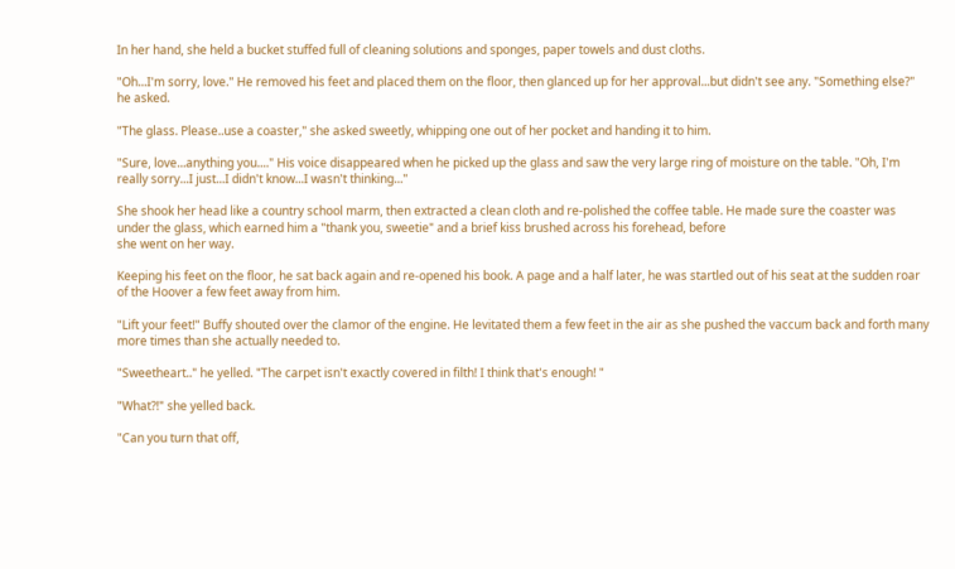In her hand, she held a bucket stuffed full of cleaning solutions and sponges, paper towels and dust cloths.

"Oh...I'm sorry, love." He removed his feet and placed them on the floor, then glanced up for her approval...but didn't see any. "Something else?" he asked.

"The glass. Please..use a coaster," she asked sweetly, whipping one out of her pocket and handing it to him.

"Sure, love...anything you...." His voice disappeared when he picked up the glass and saw the very large ring of moisture on the table. "Oh, I'm really sorry...I just...I didn't know...I wasn't thinking..."

She shook her head like a country school marm, then extracted a clean cloth and re-polished the coffee table. He made sure the coaster was under the glass, which earned him a "thank you, sweetie" and a brief kiss brushed across his forehead, before
she went on her way.

Keeping his feet on the floor, he sat back again and re-opened his book. A page and a half later, he was startled out of his seat at the sudden roar of the Hoover a few feet away from him.

"Lift your feet!" Buffy shouted over the clamor of the engine. He levitated them a few feet in the air as she pushed the vaccum back and forth many more times than she actually needed to.

"Sweetheart.." he yelled. "The carpet isn't exactly covered in filth! I think that's enough! "

"What?!" she yelled back.

"Can you turn that off,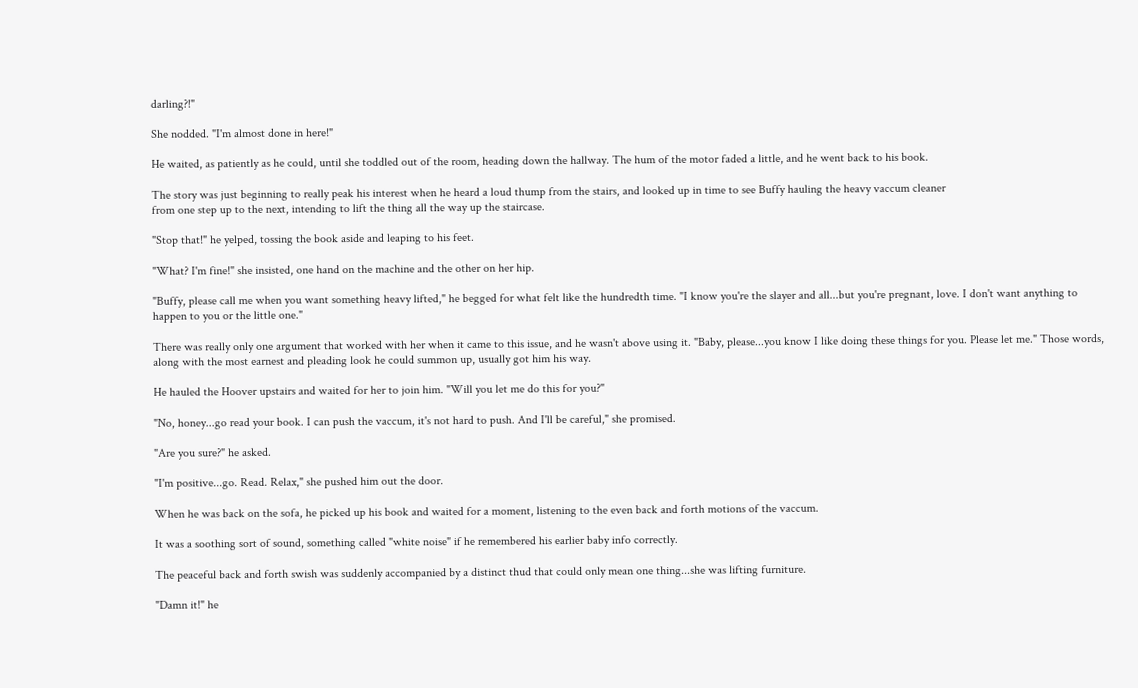darling?!"

She nodded. "I'm almost done in here!"

He waited, as patiently as he could, until she toddled out of the room, heading down the hallway. The hum of the motor faded a little, and he went back to his book.

The story was just beginning to really peak his interest when he heard a loud thump from the stairs, and looked up in time to see Buffy hauling the heavy vaccum cleaner
from one step up to the next, intending to lift the thing all the way up the staircase.

"Stop that!" he yelped, tossing the book aside and leaping to his feet.

"What? I'm fine!" she insisted, one hand on the machine and the other on her hip.

"Buffy, please call me when you want something heavy lifted," he begged for what felt like the hundredth time. "I know you're the slayer and all...but you're pregnant, love. I don't want anything to happen to you or the little one."

There was really only one argument that worked with her when it came to this issue, and he wasn't above using it. "Baby, please...you know I like doing these things for you. Please let me." Those words, along with the most earnest and pleading look he could summon up, usually got him his way.

He hauled the Hoover upstairs and waited for her to join him. "Will you let me do this for you?"

"No, honey...go read your book. I can push the vaccum, it's not hard to push. And I'll be careful," she promised.

"Are you sure?" he asked.

"I'm positive...go. Read. Relax," she pushed him out the door.

When he was back on the sofa, he picked up his book and waited for a moment, listening to the even back and forth motions of the vaccum.

It was a soothing sort of sound, something called "white noise" if he remembered his earlier baby info correctly.

The peaceful back and forth swish was suddenly accompanied by a distinct thud that could only mean one thing...she was lifting furniture.

"Damn it!" he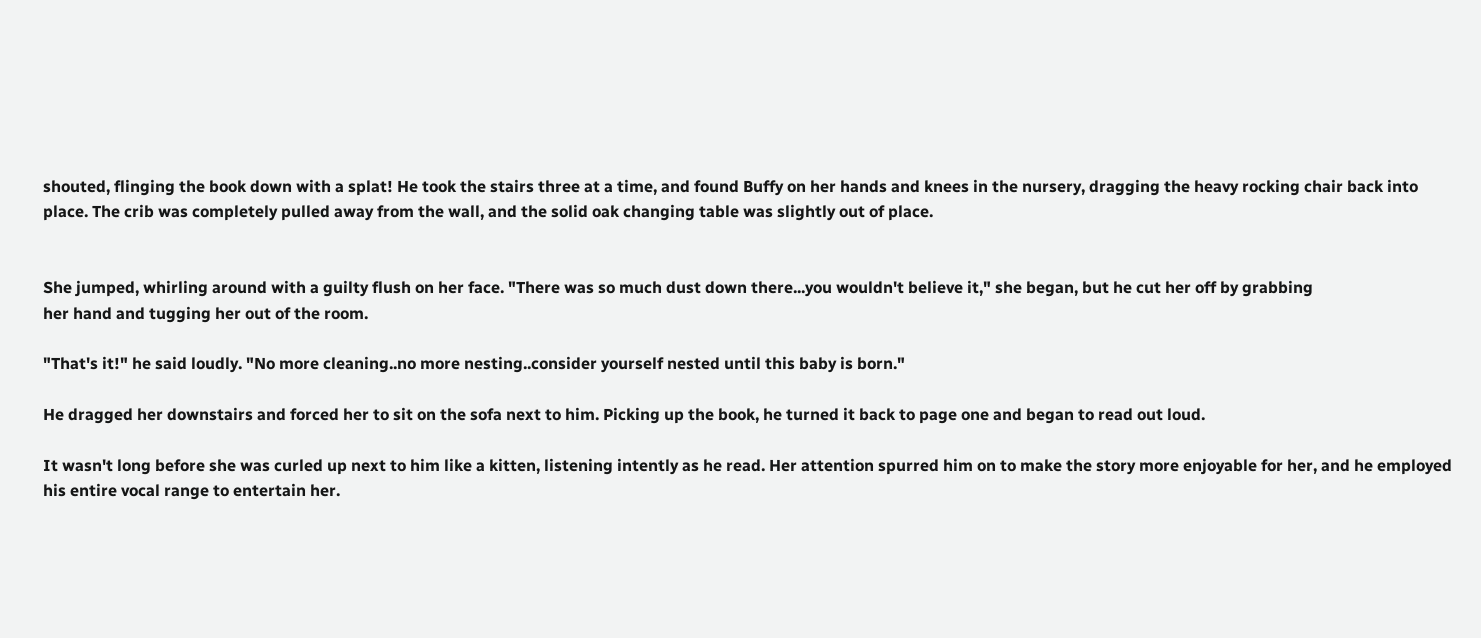shouted, flinging the book down with a splat! He took the stairs three at a time, and found Buffy on her hands and knees in the nursery, dragging the heavy rocking chair back into place. The crib was completely pulled away from the wall, and the solid oak changing table was slightly out of place.


She jumped, whirling around with a guilty flush on her face. "There was so much dust down there...you wouldn't believe it," she began, but he cut her off by grabbing
her hand and tugging her out of the room.

"That's it!" he said loudly. "No more cleaning..no more nesting..consider yourself nested until this baby is born."

He dragged her downstairs and forced her to sit on the sofa next to him. Picking up the book, he turned it back to page one and began to read out loud.

It wasn't long before she was curled up next to him like a kitten, listening intently as he read. Her attention spurred him on to make the story more enjoyable for her, and he employed his entire vocal range to entertain her.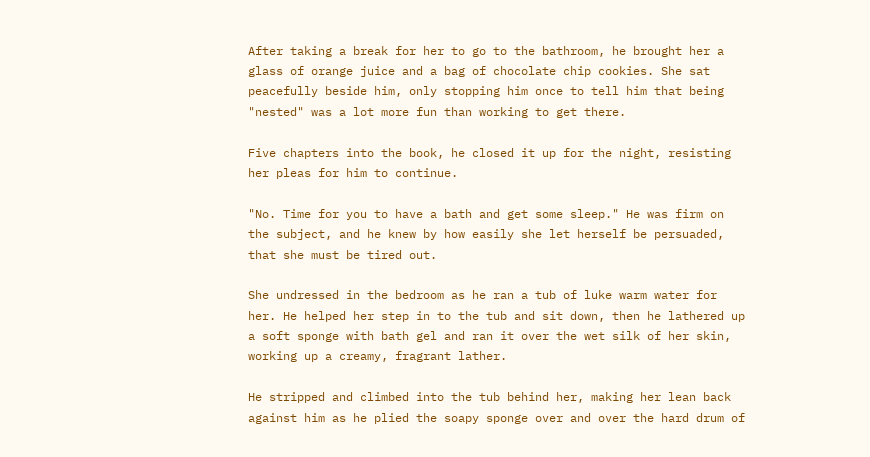After taking a break for her to go to the bathroom, he brought her a glass of orange juice and a bag of chocolate chip cookies. She sat peacefully beside him, only stopping him once to tell him that being "nested" was a lot more fun than working to get there.

Five chapters into the book, he closed it up for the night, resisting her pleas for him to continue.

"No. Time for you to have a bath and get some sleep." He was firm on the subject, and he knew by how easily she let herself be persuaded, that she must be tired out.

She undressed in the bedroom as he ran a tub of luke warm water for her. He helped her step in to the tub and sit down, then he lathered up a soft sponge with bath gel and ran it over the wet silk of her skin, working up a creamy, fragrant lather.

He stripped and climbed into the tub behind her, making her lean back against him as he plied the soapy sponge over and over the hard drum of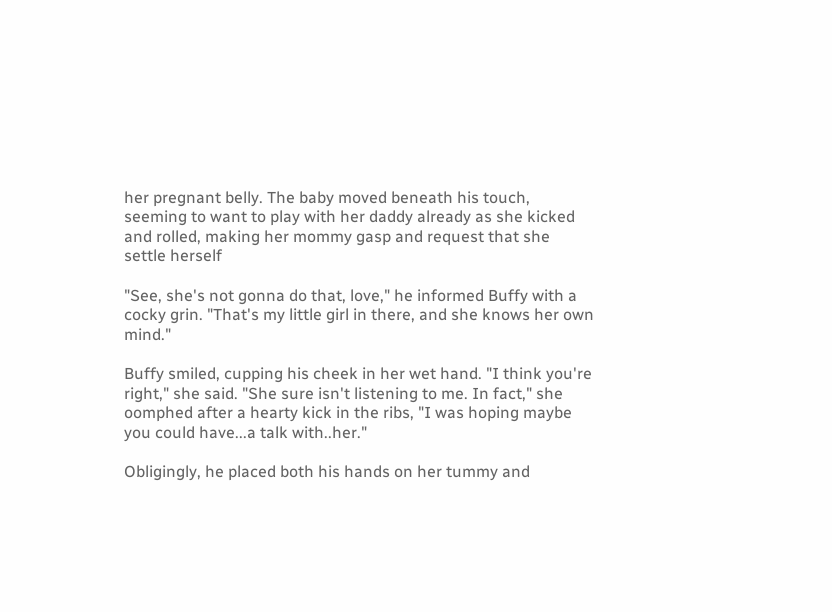her pregnant belly. The baby moved beneath his touch, seeming to want to play with her daddy already as she kicked and rolled, making her mommy gasp and request that she settle herself

"See, she's not gonna do that, love," he informed Buffy with a cocky grin. "That's my little girl in there, and she knows her own mind."

Buffy smiled, cupping his cheek in her wet hand. "I think you're right," she said. "She sure isn't listening to me. In fact," she oomphed after a hearty kick in the ribs, "I was hoping maybe you could have...a talk with..her."

Obligingly, he placed both his hands on her tummy and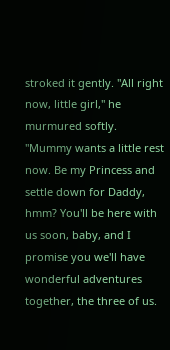stroked it gently. "All right now, little girl," he murmured softly. "Mummy wants a little rest now. Be my Princess and settle down for Daddy, hmm? You'll be here with us soon, baby, and I promise you we'll have wonderful adventures together, the three of us.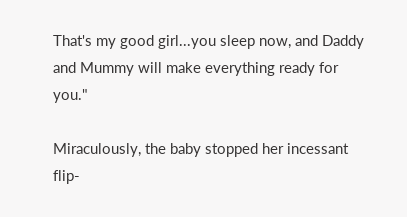That's my good girl...you sleep now, and Daddy and Mummy will make everything ready for you."

Miraculously, the baby stopped her incessant flip-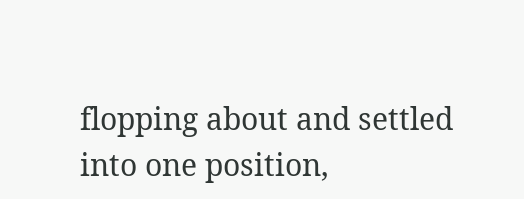flopping about and settled into one position,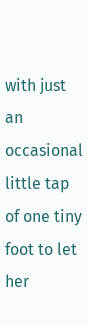with just an occasional little tap of one tiny foot to let her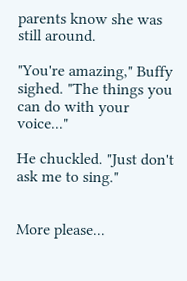parents know she was still around.

"You're amazing," Buffy sighed. "The things you can do with your voice..."

He chuckled. "Just don't ask me to sing."


More please...